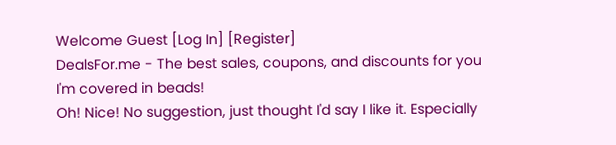Welcome Guest [Log In] [Register]
DealsFor.me - The best sales, coupons, and discounts for you
I'm covered in beads!
Oh! Nice! No suggestion, just thought I'd say I like it. Especially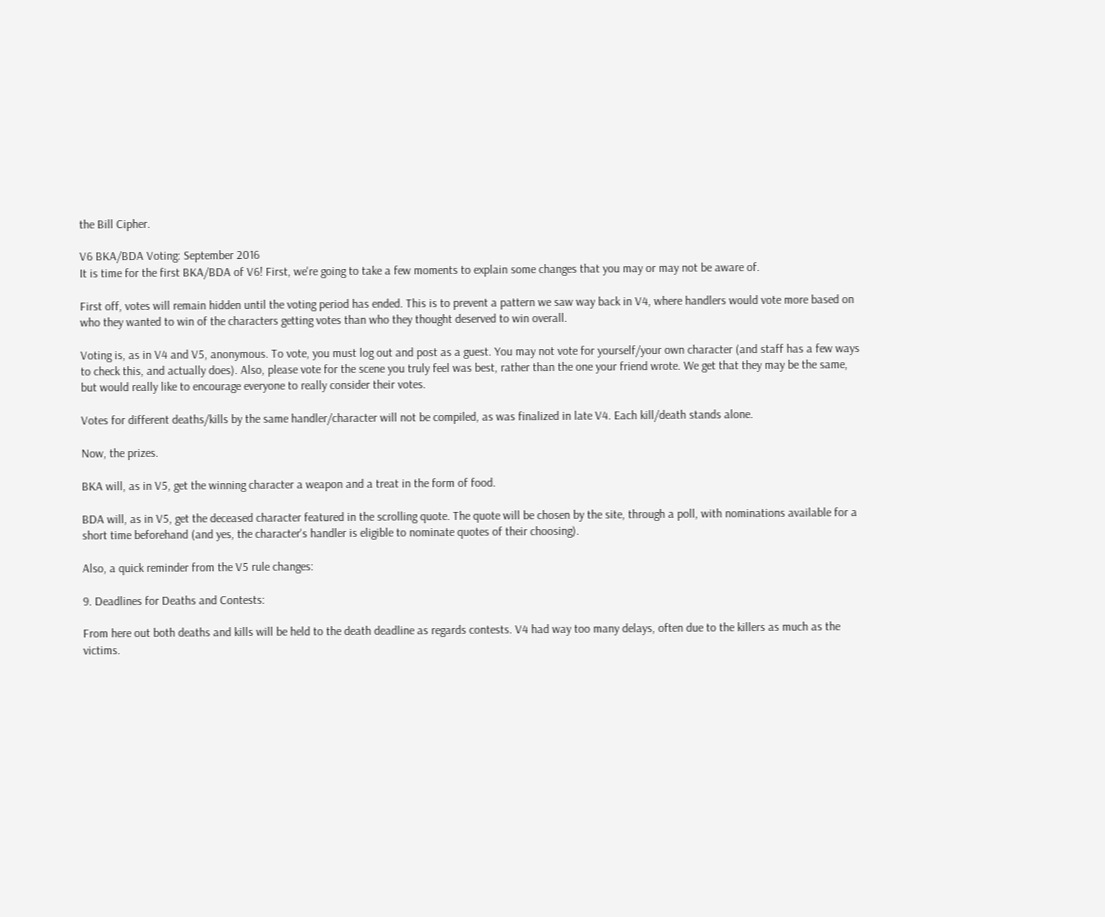the Bill Cipher.

V6 BKA/BDA Voting: September 2016
It is time for the first BKA/BDA of V6! First, we're going to take a few moments to explain some changes that you may or may not be aware of.

First off, votes will remain hidden until the voting period has ended. This is to prevent a pattern we saw way back in V4, where handlers would vote more based on who they wanted to win of the characters getting votes than who they thought deserved to win overall.

Voting is, as in V4 and V5, anonymous. To vote, you must log out and post as a guest. You may not vote for yourself/your own character (and staff has a few ways to check this, and actually does). Also, please vote for the scene you truly feel was best, rather than the one your friend wrote. We get that they may be the same, but would really like to encourage everyone to really consider their votes.

Votes for different deaths/kills by the same handler/character will not be compiled, as was finalized in late V4. Each kill/death stands alone.

Now, the prizes.

BKA will, as in V5, get the winning character a weapon and a treat in the form of food.

BDA will, as in V5, get the deceased character featured in the scrolling quote. The quote will be chosen by the site, through a poll, with nominations available for a short time beforehand (and yes, the character's handler is eligible to nominate quotes of their choosing).

Also, a quick reminder from the V5 rule changes:

9. Deadlines for Deaths and Contests:

From here out both deaths and kills will be held to the death deadline as regards contests. V4 had way too many delays, often due to the killers as much as the victims.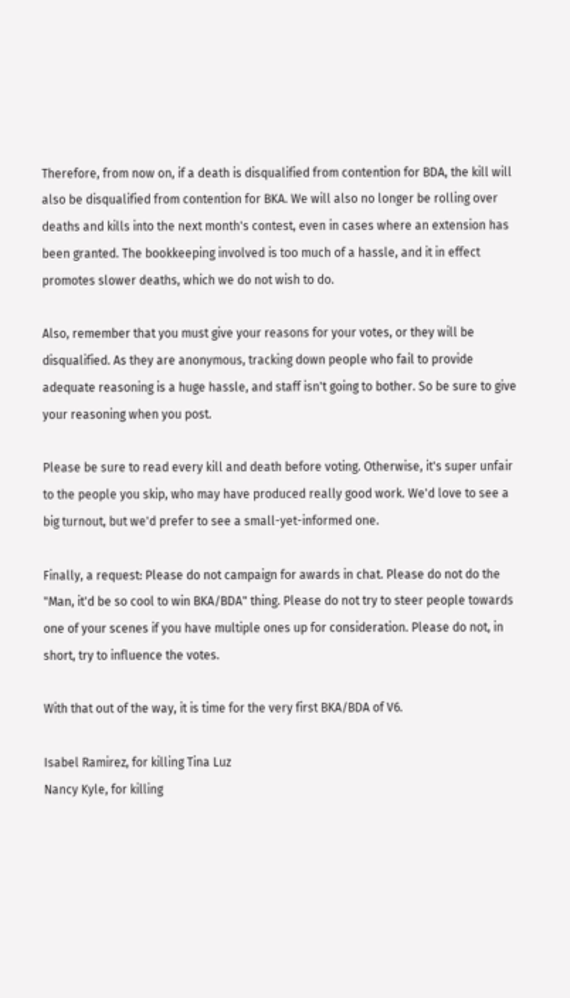Therefore, from now on, if a death is disqualified from contention for BDA, the kill will also be disqualified from contention for BKA. We will also no longer be rolling over deaths and kills into the next month's contest, even in cases where an extension has been granted. The bookkeeping involved is too much of a hassle, and it in effect promotes slower deaths, which we do not wish to do.

Also, remember that you must give your reasons for your votes, or they will be disqualified. As they are anonymous, tracking down people who fail to provide adequate reasoning is a huge hassle, and staff isn't going to bother. So be sure to give your reasoning when you post.

Please be sure to read every kill and death before voting. Otherwise, it's super unfair to the people you skip, who may have produced really good work. We'd love to see a big turnout, but we'd prefer to see a small-yet-informed one.

Finally, a request: Please do not campaign for awards in chat. Please do not do the "Man, it'd be so cool to win BKA/BDA" thing. Please do not try to steer people towards one of your scenes if you have multiple ones up for consideration. Please do not, in short, try to influence the votes.

With that out of the way, it is time for the very first BKA/BDA of V6.

Isabel Ramirez, for killing Tina Luz
Nancy Kyle, for killing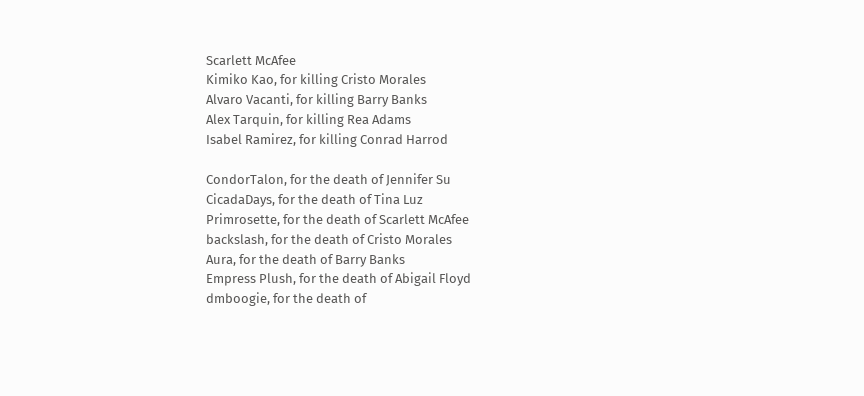Scarlett McAfee
Kimiko Kao, for killing Cristo Morales
Alvaro Vacanti, for killing Barry Banks
Alex Tarquin, for killing Rea Adams
Isabel Ramirez, for killing Conrad Harrod

CondorTalon, for the death of Jennifer Su
CicadaDays, for the death of Tina Luz
Primrosette, for the death of Scarlett McAfee
backslash, for the death of Cristo Morales
Aura, for the death of Barry Banks
Empress Plush, for the death of Abigail Floyd
dmboogie, for the death of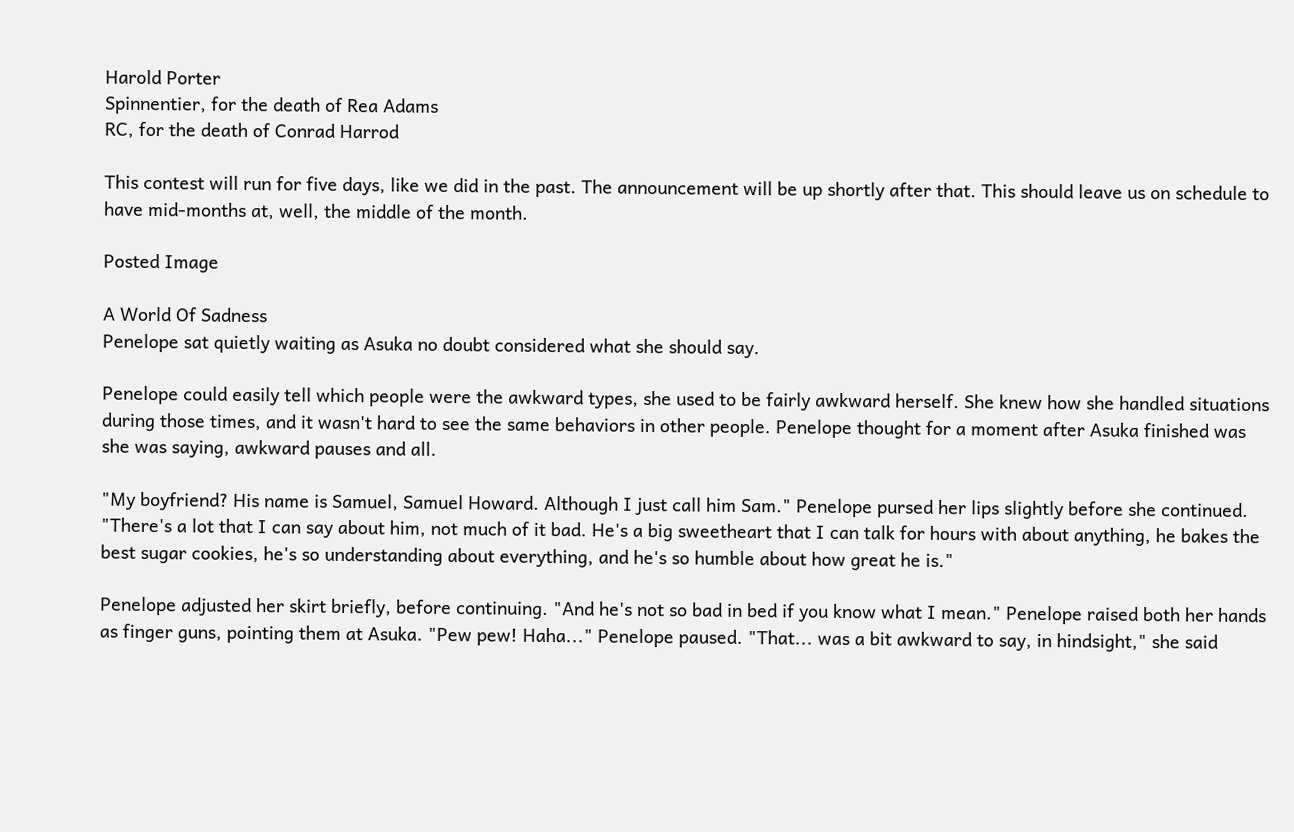Harold Porter
Spinnentier, for the death of Rea Adams
RC, for the death of Conrad Harrod

This contest will run for five days, like we did in the past. The announcement will be up shortly after that. This should leave us on schedule to have mid-months at, well, the middle of the month.

Posted Image

A World Of Sadness
Penelope sat quietly waiting as Asuka no doubt considered what she should say.

Penelope could easily tell which people were the awkward types, she used to be fairly awkward herself. She knew how she handled situations during those times, and it wasn't hard to see the same behaviors in other people. Penelope thought for a moment after Asuka finished was she was saying, awkward pauses and all.

"My boyfriend? His name is Samuel, Samuel Howard. Although I just call him Sam." Penelope pursed her lips slightly before she continued. "There's a lot that I can say about him, not much of it bad. He's a big sweetheart that I can talk for hours with about anything, he bakes the best sugar cookies, he's so understanding about everything, and he's so humble about how great he is."

Penelope adjusted her skirt briefly, before continuing. "And he's not so bad in bed if you know what I mean." Penelope raised both her hands as finger guns, pointing them at Asuka. "Pew pew! Haha..." Penelope paused. "That... was a bit awkward to say, in hindsight," she said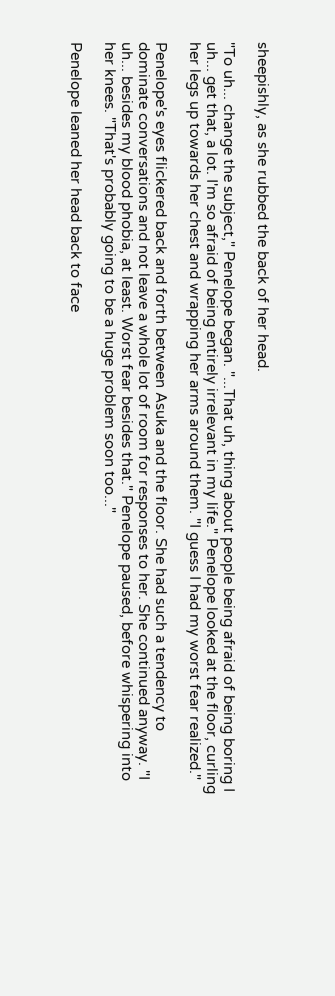sheepishly, as she rubbed the back of her head.

"To uh... change the subject," Penelope began. "...That uh, thing about people being afraid of being boring I uh... get that, a lot. I'm so afraid of being entirely irrelevant in my life." Penelope looked at the floor, curling her legs up towards her chest and wrapping her arms around them. "I guess I had my worst fear realized."

Penelope's eyes flickered back and forth between Asuka and the floor. She had such a tendency to dominate conversations and not leave a whole lot of room for responses to her. She continued anyway. "I uh... besides my blood phobia, at least. Worst fear besides that." Penelope paused, before whispering into her knees. "That's probably going to be a huge problem soon too..."

Penelope leaned her head back to face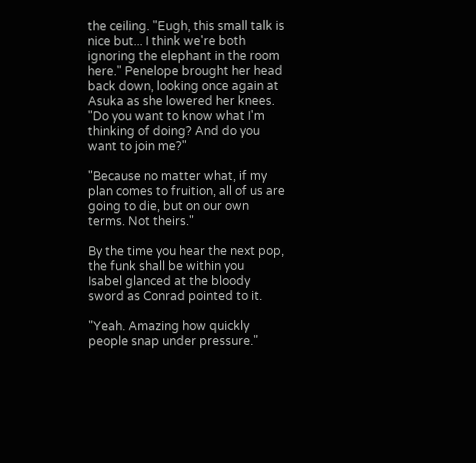the ceiling. "Eugh, this small talk is nice but... I think we're both ignoring the elephant in the room here." Penelope brought her head back down, looking once again at Asuka as she lowered her knees. "Do you want to know what I'm thinking of doing? And do you want to join me?"

"Because no matter what, if my plan comes to fruition, all of us are going to die, but on our own terms. Not theirs."

By the time you hear the next pop, the funk shall be within you
Isabel glanced at the bloody sword as Conrad pointed to it.

"Yeah. Amazing how quickly people snap under pressure."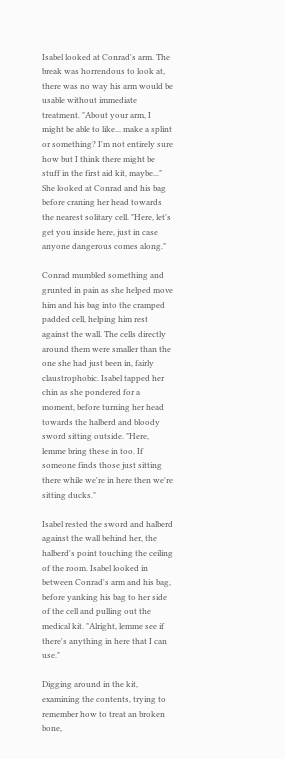Isabel looked at Conrad's arm. The break was horrendous to look at, there was no way his arm would be usable without immediate treatment. "About your arm, I might be able to like... make a splint or something? I'm not entirely sure how but I think there might be stuff in the first aid kit, maybe..." She looked at Conrad and his bag before craning her head towards the nearest solitary cell. "Here, let's get you inside here, just in case anyone dangerous comes along."

Conrad mumbled something and grunted in pain as she helped move him and his bag into the cramped padded cell, helping him rest against the wall. The cells directly around them were smaller than the one she had just been in, fairly claustrophobic. Isabel tapped her chin as she pondered for a moment, before turning her head towards the halberd and bloody sword sitting outside. "Here, lemme bring these in too. If someone finds those just sitting there while we're in here then we're sitting ducks."

Isabel rested the sword and halberd against the wall behind her, the halberd's point touching the ceiling of the room. Isabel looked in between Conrad's arm and his bag, before yanking his bag to her side of the cell and pulling out the medical kit. "Alright, lemme see if there's anything in here that I can use."

Digging around in the kit, examining the contents, trying to remember how to treat an broken bone,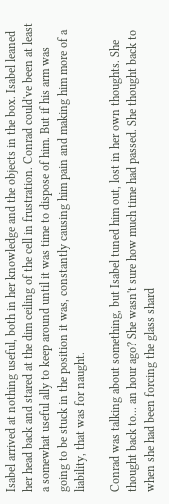Isabel arrived at nothing useful, both in her knowledge and the objects in the box. Isabel leaned her head back and stared at the dim ceiling of the cell in frustration. Conrad could've been at least a somewhat useful ally to keep around until it was time to dispose of him. But if his arm was going to be stuck in the position it was, constantly causing him pain and making him more of a liability, that was for naught.

Conrad was talking about something, but Isabel tuned him out, lost in her own thoughts. She thought back to... an hour ago? She wasn't sure how much time had passed. She thought back to when she had been forcing the glass shard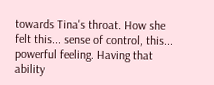towards Tina's throat. How she felt this... sense of control, this... powerful feeling. Having that ability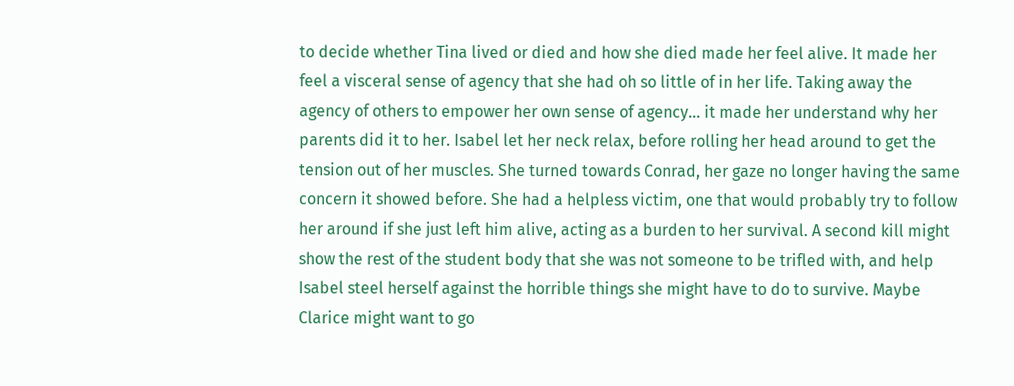to decide whether Tina lived or died and how she died made her feel alive. It made her feel a visceral sense of agency that she had oh so little of in her life. Taking away the agency of others to empower her own sense of agency... it made her understand why her parents did it to her. Isabel let her neck relax, before rolling her head around to get the tension out of her muscles. She turned towards Conrad, her gaze no longer having the same concern it showed before. She had a helpless victim, one that would probably try to follow her around if she just left him alive, acting as a burden to her survival. A second kill might show the rest of the student body that she was not someone to be trifled with, and help Isabel steel herself against the horrible things she might have to do to survive. Maybe Clarice might want to go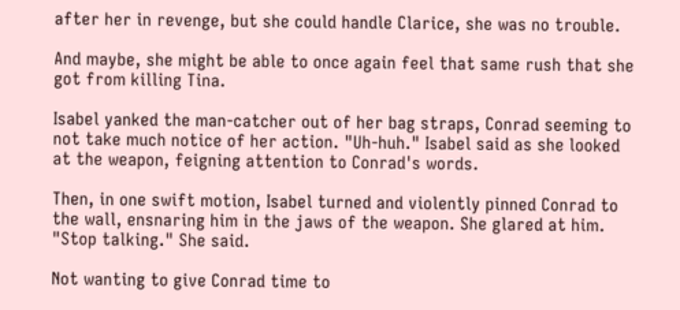after her in revenge, but she could handle Clarice, she was no trouble.

And maybe, she might be able to once again feel that same rush that she got from killing Tina.

Isabel yanked the man-catcher out of her bag straps, Conrad seeming to not take much notice of her action. "Uh-huh." Isabel said as she looked at the weapon, feigning attention to Conrad's words.

Then, in one swift motion, Isabel turned and violently pinned Conrad to the wall, ensnaring him in the jaws of the weapon. She glared at him. "Stop talking." She said.

Not wanting to give Conrad time to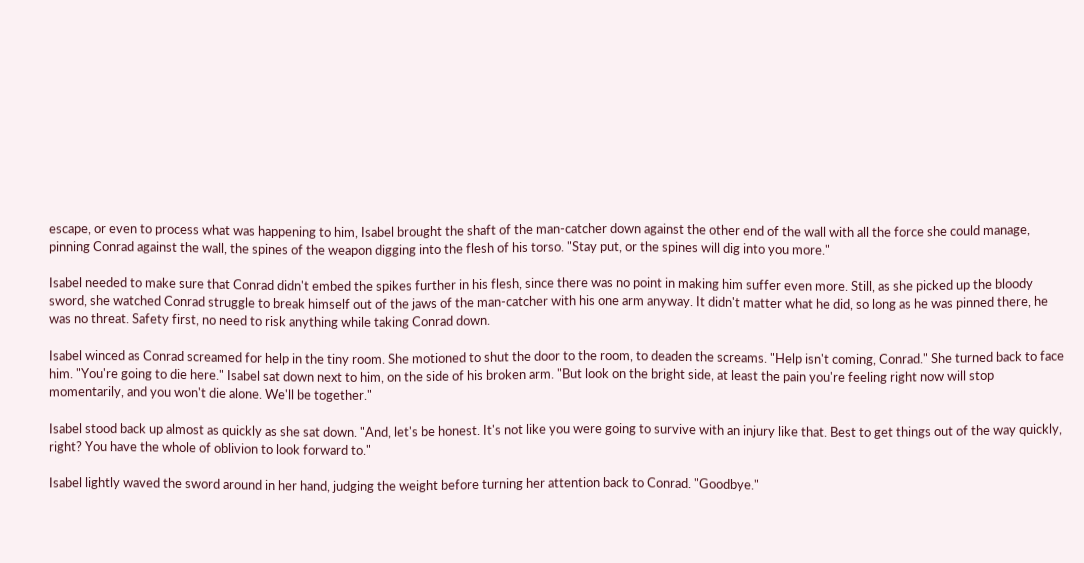escape, or even to process what was happening to him, Isabel brought the shaft of the man-catcher down against the other end of the wall with all the force she could manage, pinning Conrad against the wall, the spines of the weapon digging into the flesh of his torso. "Stay put, or the spines will dig into you more."

Isabel needed to make sure that Conrad didn't embed the spikes further in his flesh, since there was no point in making him suffer even more. Still, as she picked up the bloody sword, she watched Conrad struggle to break himself out of the jaws of the man-catcher with his one arm anyway. It didn't matter what he did, so long as he was pinned there, he was no threat. Safety first, no need to risk anything while taking Conrad down.

Isabel winced as Conrad screamed for help in the tiny room. She motioned to shut the door to the room, to deaden the screams. "Help isn't coming, Conrad." She turned back to face him. "You're going to die here." Isabel sat down next to him, on the side of his broken arm. "But look on the bright side, at least the pain you're feeling right now will stop momentarily, and you won't die alone. We'll be together."

Isabel stood back up almost as quickly as she sat down. "And, let's be honest. It's not like you were going to survive with an injury like that. Best to get things out of the way quickly, right? You have the whole of oblivion to look forward to."

Isabel lightly waved the sword around in her hand, judging the weight before turning her attention back to Conrad. "Goodbye."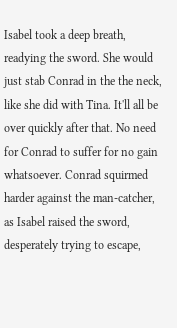Isabel took a deep breath, readying the sword. She would just stab Conrad in the the neck, like she did with Tina. It'll all be over quickly after that. No need for Conrad to suffer for no gain whatsoever. Conrad squirmed harder against the man-catcher, as Isabel raised the sword, desperately trying to escape,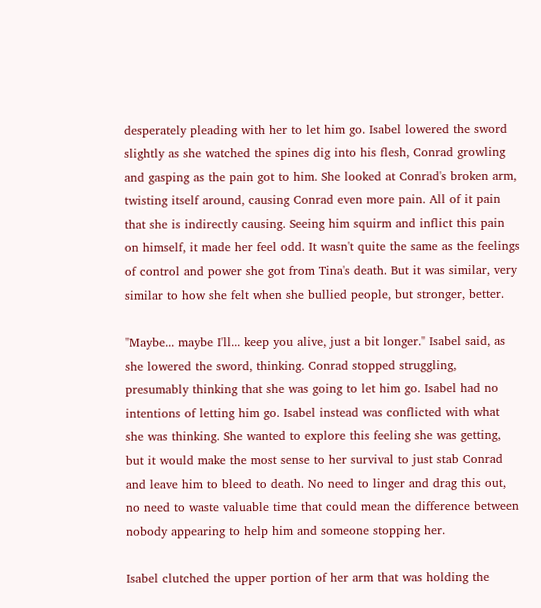desperately pleading with her to let him go. Isabel lowered the sword slightly as she watched the spines dig into his flesh, Conrad growling and gasping as the pain got to him. She looked at Conrad's broken arm, twisting itself around, causing Conrad even more pain. All of it pain that she is indirectly causing. Seeing him squirm and inflict this pain on himself, it made her feel odd. It wasn't quite the same as the feelings of control and power she got from Tina's death. But it was similar, very similar to how she felt when she bullied people, but stronger, better.

"Maybe... maybe I'll... keep you alive, just a bit longer." Isabel said, as she lowered the sword, thinking. Conrad stopped struggling, presumably thinking that she was going to let him go. Isabel had no intentions of letting him go. Isabel instead was conflicted with what she was thinking. She wanted to explore this feeling she was getting, but it would make the most sense to her survival to just stab Conrad and leave him to bleed to death. No need to linger and drag this out, no need to waste valuable time that could mean the difference between nobody appearing to help him and someone stopping her.

Isabel clutched the upper portion of her arm that was holding the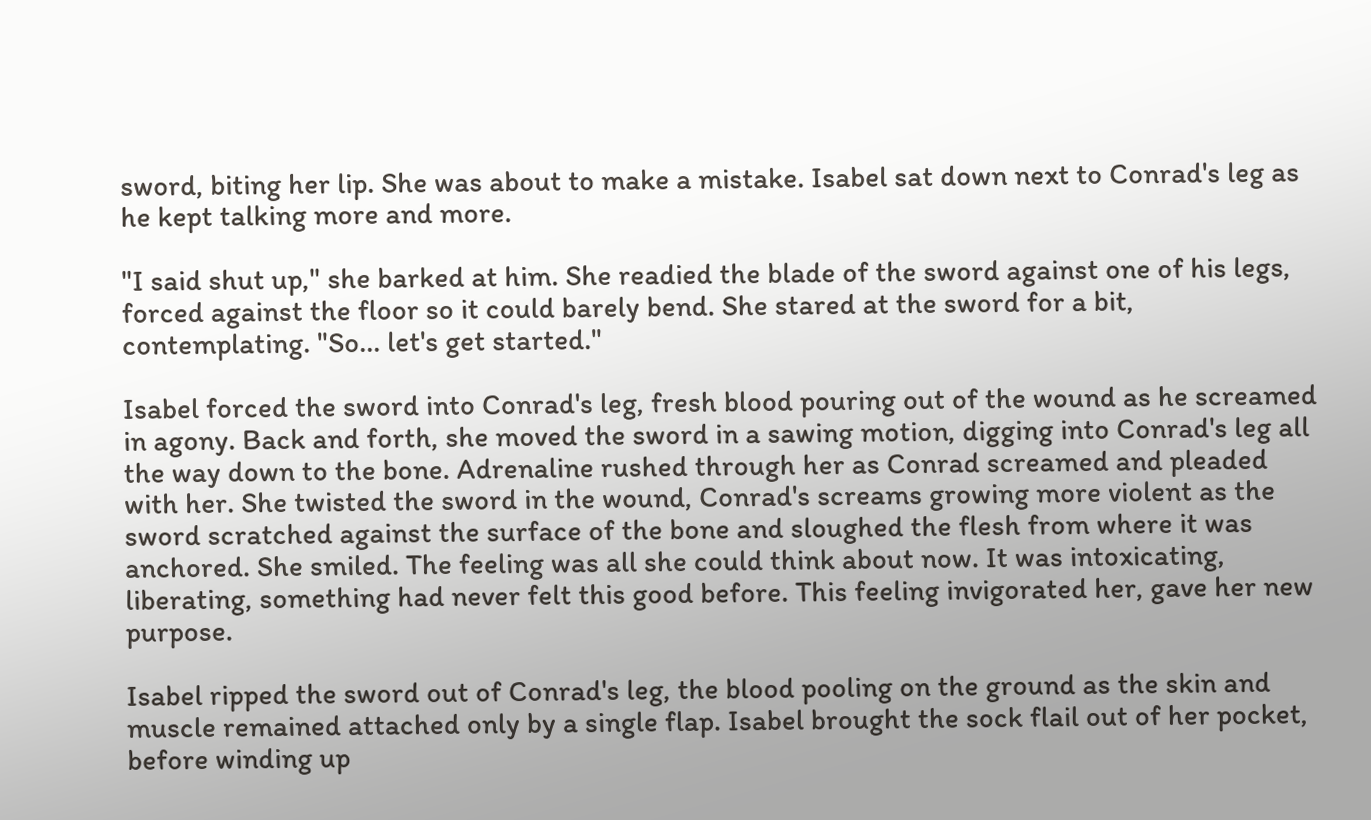sword, biting her lip. She was about to make a mistake. Isabel sat down next to Conrad's leg as he kept talking more and more.

"I said shut up," she barked at him. She readied the blade of the sword against one of his legs, forced against the floor so it could barely bend. She stared at the sword for a bit, contemplating. "So... let's get started."

Isabel forced the sword into Conrad's leg, fresh blood pouring out of the wound as he screamed in agony. Back and forth, she moved the sword in a sawing motion, digging into Conrad's leg all the way down to the bone. Adrenaline rushed through her as Conrad screamed and pleaded with her. She twisted the sword in the wound, Conrad's screams growing more violent as the sword scratched against the surface of the bone and sloughed the flesh from where it was anchored. She smiled. The feeling was all she could think about now. It was intoxicating, liberating, something had never felt this good before. This feeling invigorated her, gave her new purpose.

Isabel ripped the sword out of Conrad's leg, the blood pooling on the ground as the skin and muscle remained attached only by a single flap. Isabel brought the sock flail out of her pocket, before winding up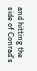and hitting the side of Conrad's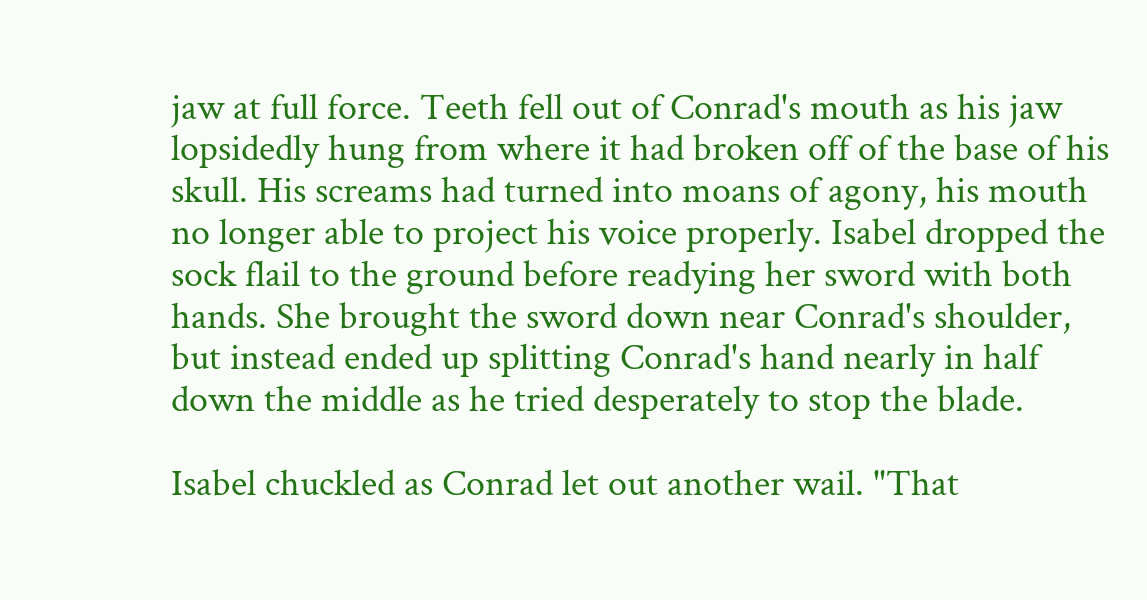jaw at full force. Teeth fell out of Conrad's mouth as his jaw lopsidedly hung from where it had broken off of the base of his skull. His screams had turned into moans of agony, his mouth no longer able to project his voice properly. Isabel dropped the sock flail to the ground before readying her sword with both hands. She brought the sword down near Conrad's shoulder, but instead ended up splitting Conrad's hand nearly in half down the middle as he tried desperately to stop the blade.

Isabel chuckled as Conrad let out another wail. "That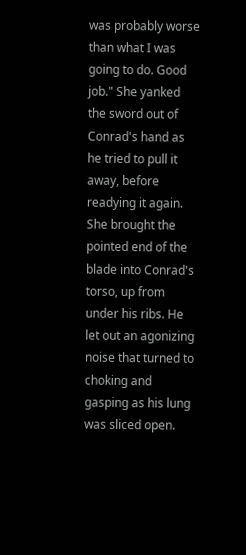was probably worse than what I was going to do. Good job." She yanked the sword out of Conrad's hand as he tried to pull it away, before readying it again. She brought the pointed end of the blade into Conrad's torso, up from under his ribs. He let out an agonizing noise that turned to choking and gasping as his lung was sliced open.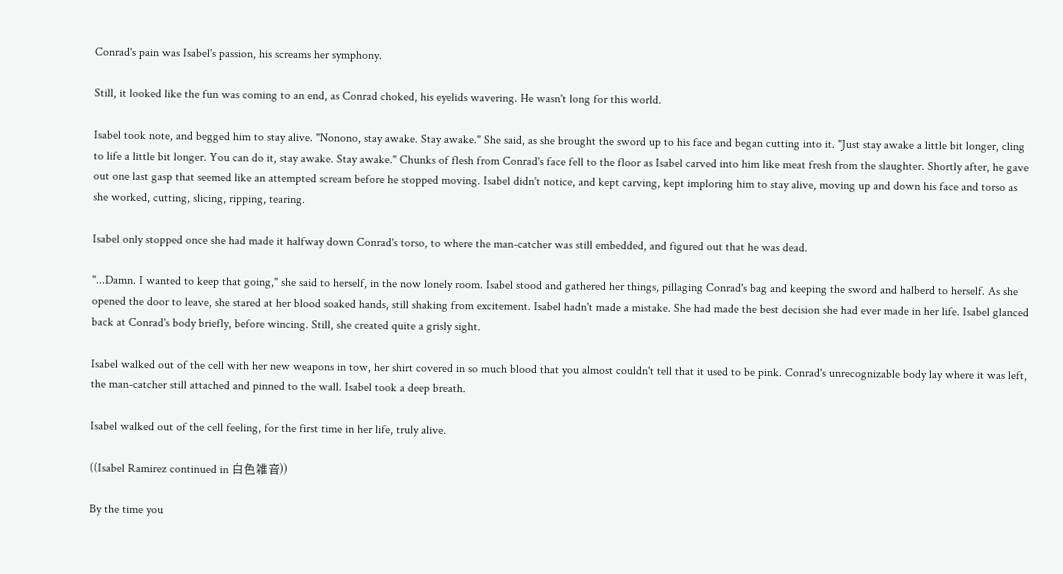Conrad's pain was Isabel's passion, his screams her symphony.

Still, it looked like the fun was coming to an end, as Conrad choked, his eyelids wavering. He wasn't long for this world.

Isabel took note, and begged him to stay alive. "Nonono, stay awake. Stay awake." She said, as she brought the sword up to his face and began cutting into it. "Just stay awake a little bit longer, cling to life a little bit longer. You can do it, stay awake. Stay awake." Chunks of flesh from Conrad's face fell to the floor as Isabel carved into him like meat fresh from the slaughter. Shortly after, he gave out one last gasp that seemed like an attempted scream before he stopped moving. Isabel didn't notice, and kept carving, kept imploring him to stay alive, moving up and down his face and torso as she worked, cutting, slicing, ripping, tearing.

Isabel only stopped once she had made it halfway down Conrad's torso, to where the man-catcher was still embedded, and figured out that he was dead.

"...Damn. I wanted to keep that going," she said to herself, in the now lonely room. Isabel stood and gathered her things, pillaging Conrad's bag and keeping the sword and halberd to herself. As she opened the door to leave, she stared at her blood soaked hands, still shaking from excitement. Isabel hadn't made a mistake. She had made the best decision she had ever made in her life. Isabel glanced back at Conrad's body briefly, before wincing. Still, she created quite a grisly sight.

Isabel walked out of the cell with her new weapons in tow, her shirt covered in so much blood that you almost couldn't tell that it used to be pink. Conrad's unrecognizable body lay where it was left, the man-catcher still attached and pinned to the wall. Isabel took a deep breath.

Isabel walked out of the cell feeling, for the first time in her life, truly alive.

((Isabel Ramirez continued in 白色雑音))

By the time you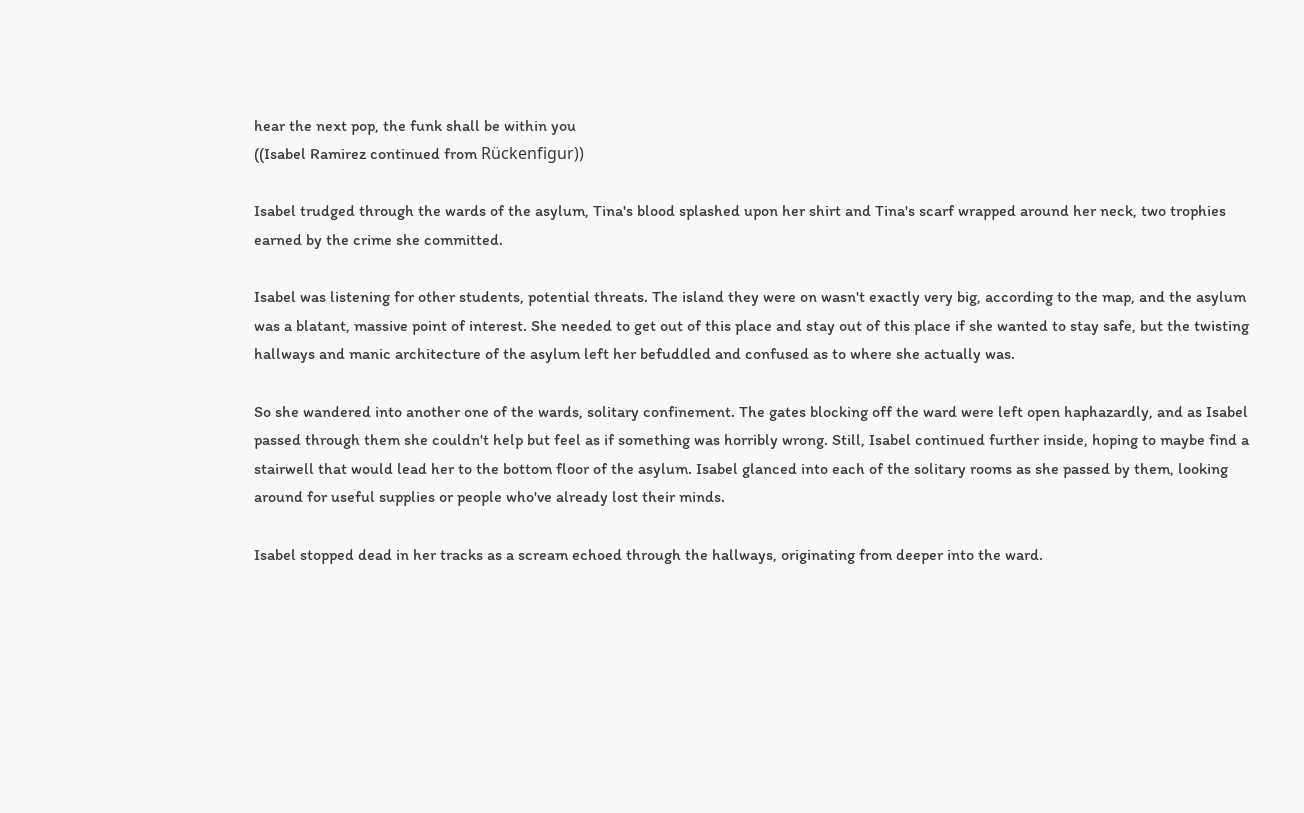hear the next pop, the funk shall be within you
((Isabel Ramirez continued from Rückenfigur))

Isabel trudged through the wards of the asylum, Tina's blood splashed upon her shirt and Tina's scarf wrapped around her neck, two trophies earned by the crime she committed.

Isabel was listening for other students, potential threats. The island they were on wasn't exactly very big, according to the map, and the asylum was a blatant, massive point of interest. She needed to get out of this place and stay out of this place if she wanted to stay safe, but the twisting hallways and manic architecture of the asylum left her befuddled and confused as to where she actually was.

So she wandered into another one of the wards, solitary confinement. The gates blocking off the ward were left open haphazardly, and as Isabel passed through them she couldn't help but feel as if something was horribly wrong. Still, Isabel continued further inside, hoping to maybe find a stairwell that would lead her to the bottom floor of the asylum. Isabel glanced into each of the solitary rooms as she passed by them, looking around for useful supplies or people who've already lost their minds.

Isabel stopped dead in her tracks as a scream echoed through the hallways, originating from deeper into the ward.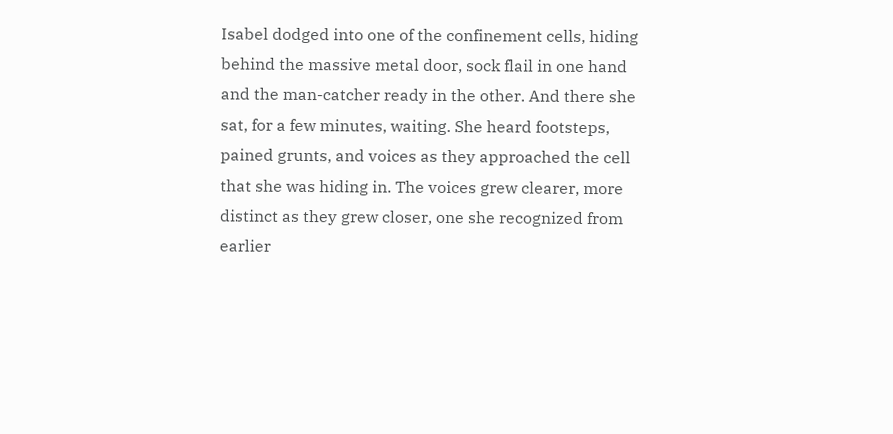Isabel dodged into one of the confinement cells, hiding behind the massive metal door, sock flail in one hand and the man-catcher ready in the other. And there she sat, for a few minutes, waiting. She heard footsteps, pained grunts, and voices as they approached the cell that she was hiding in. The voices grew clearer, more distinct as they grew closer, one she recognized from earlier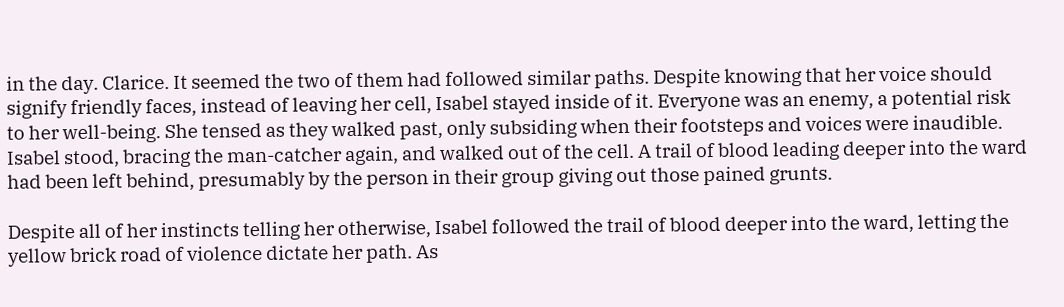in the day. Clarice. It seemed the two of them had followed similar paths. Despite knowing that her voice should signify friendly faces, instead of leaving her cell, Isabel stayed inside of it. Everyone was an enemy, a potential risk to her well-being. She tensed as they walked past, only subsiding when their footsteps and voices were inaudible. Isabel stood, bracing the man-catcher again, and walked out of the cell. A trail of blood leading deeper into the ward had been left behind, presumably by the person in their group giving out those pained grunts.

Despite all of her instincts telling her otherwise, Isabel followed the trail of blood deeper into the ward, letting the yellow brick road of violence dictate her path. As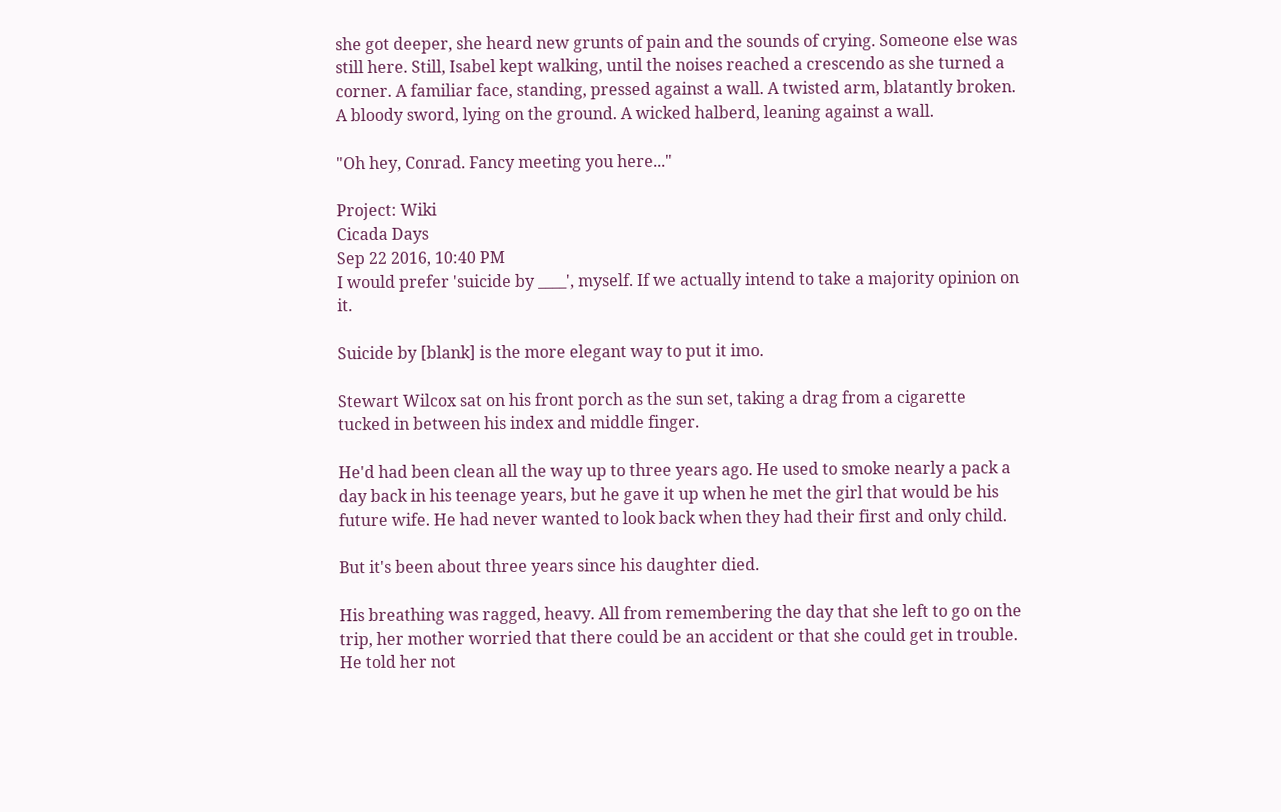she got deeper, she heard new grunts of pain and the sounds of crying. Someone else was still here. Still, Isabel kept walking, until the noises reached a crescendo as she turned a corner. A familiar face, standing, pressed against a wall. A twisted arm, blatantly broken. A bloody sword, lying on the ground. A wicked halberd, leaning against a wall.

"Oh hey, Conrad. Fancy meeting you here..."

Project: Wiki
Cicada Days
Sep 22 2016, 10:40 PM
I would prefer 'suicide by ____', myself. If we actually intend to take a majority opinion on it.

Suicide by [blank] is the more elegant way to put it imo.

Stewart Wilcox sat on his front porch as the sun set, taking a drag from a cigarette tucked in between his index and middle finger.

He'd had been clean all the way up to three years ago. He used to smoke nearly a pack a day back in his teenage years, but he gave it up when he met the girl that would be his future wife. He had never wanted to look back when they had their first and only child.

But it's been about three years since his daughter died.

His breathing was ragged, heavy. All from remembering the day that she left to go on the trip, her mother worried that there could be an accident or that she could get in trouble. He told her not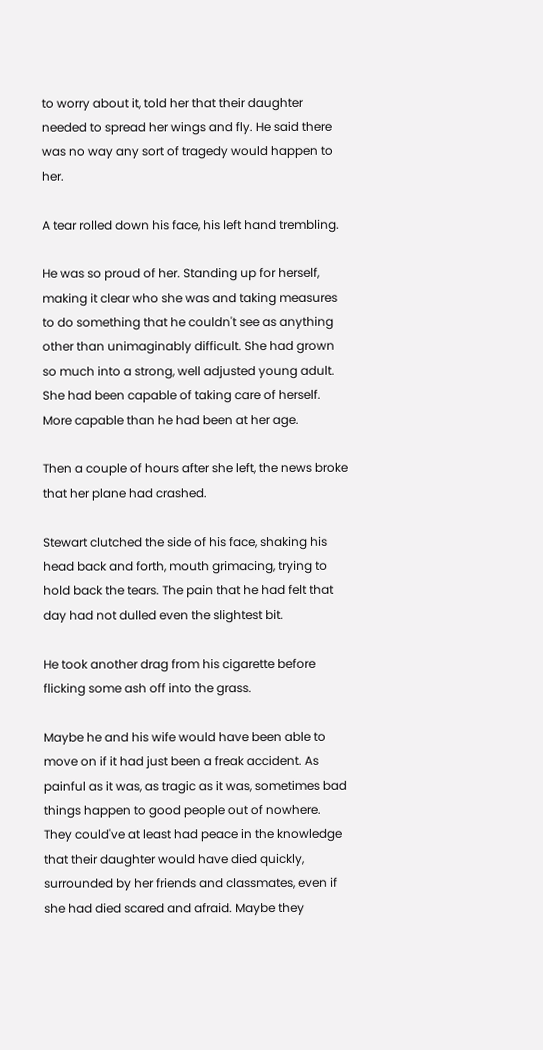to worry about it, told her that their daughter needed to spread her wings and fly. He said there was no way any sort of tragedy would happen to her.

A tear rolled down his face, his left hand trembling.

He was so proud of her. Standing up for herself, making it clear who she was and taking measures to do something that he couldn't see as anything other than unimaginably difficult. She had grown so much into a strong, well adjusted young adult. She had been capable of taking care of herself. More capable than he had been at her age.

Then a couple of hours after she left, the news broke that her plane had crashed.

Stewart clutched the side of his face, shaking his head back and forth, mouth grimacing, trying to hold back the tears. The pain that he had felt that day had not dulled even the slightest bit.

He took another drag from his cigarette before flicking some ash off into the grass.

Maybe he and his wife would have been able to move on if it had just been a freak accident. As painful as it was, as tragic as it was, sometimes bad things happen to good people out of nowhere. They could've at least had peace in the knowledge that their daughter would have died quickly, surrounded by her friends and classmates, even if she had died scared and afraid. Maybe they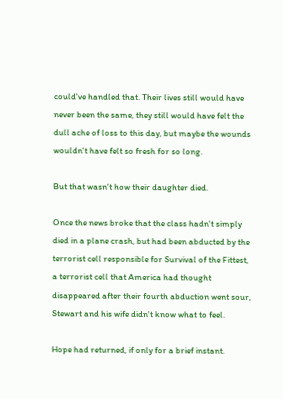could've handled that. Their lives still would have never been the same, they still would have felt the dull ache of loss to this day, but maybe the wounds wouldn't have felt so fresh for so long.

But that wasn't how their daughter died.

Once the news broke that the class hadn't simply died in a plane crash, but had been abducted by the terrorist cell responsible for Survival of the Fittest, a terrorist cell that America had thought disappeared after their fourth abduction went sour, Stewart and his wife didn't know what to feel.

Hope had returned, if only for a brief instant.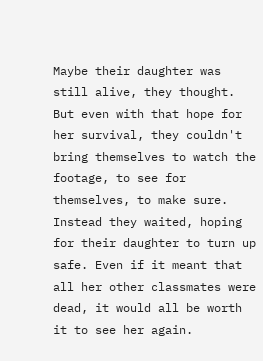Maybe their daughter was still alive, they thought. But even with that hope for her survival, they couldn't bring themselves to watch the footage, to see for themselves, to make sure. Instead they waited, hoping for their daughter to turn up safe. Even if it meant that all her other classmates were dead, it would all be worth it to see her again.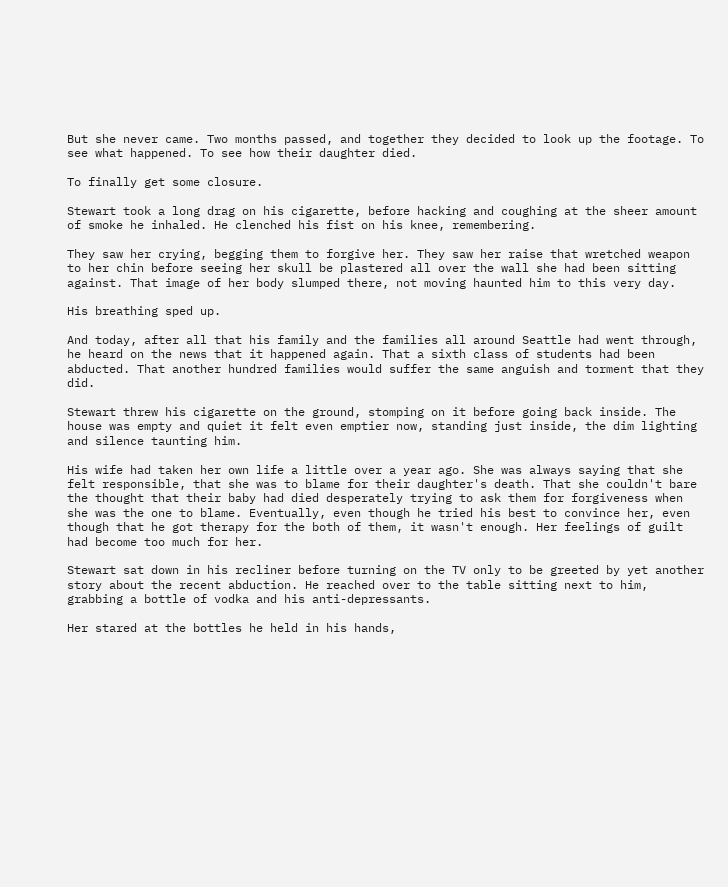But she never came. Two months passed, and together they decided to look up the footage. To see what happened. To see how their daughter died.

To finally get some closure.

Stewart took a long drag on his cigarette, before hacking and coughing at the sheer amount of smoke he inhaled. He clenched his fist on his knee, remembering.

They saw her crying, begging them to forgive her. They saw her raise that wretched weapon to her chin before seeing her skull be plastered all over the wall she had been sitting against. That image of her body slumped there, not moving haunted him to this very day.

His breathing sped up.

And today, after all that his family and the families all around Seattle had went through, he heard on the news that it happened again. That a sixth class of students had been abducted. That another hundred families would suffer the same anguish and torment that they did.

Stewart threw his cigarette on the ground, stomping on it before going back inside. The house was empty and quiet it felt even emptier now, standing just inside, the dim lighting and silence taunting him.

His wife had taken her own life a little over a year ago. She was always saying that she felt responsible, that she was to blame for their daughter's death. That she couldn't bare the thought that their baby had died desperately trying to ask them for forgiveness when she was the one to blame. Eventually, even though he tried his best to convince her, even though that he got therapy for the both of them, it wasn't enough. Her feelings of guilt had become too much for her.

Stewart sat down in his recliner before turning on the TV only to be greeted by yet another story about the recent abduction. He reached over to the table sitting next to him, grabbing a bottle of vodka and his anti-depressants.

Her stared at the bottles he held in his hands,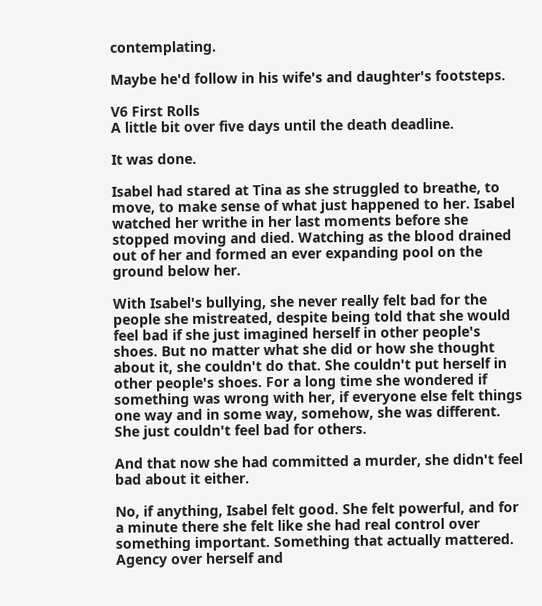contemplating.

Maybe he'd follow in his wife's and daughter's footsteps.

V6 First Rolls
A little bit over five days until the death deadline.

It was done.

Isabel had stared at Tina as she struggled to breathe, to move, to make sense of what just happened to her. Isabel watched her writhe in her last moments before she stopped moving and died. Watching as the blood drained out of her and formed an ever expanding pool on the ground below her.

With Isabel's bullying, she never really felt bad for the people she mistreated, despite being told that she would feel bad if she just imagined herself in other people's shoes. But no matter what she did or how she thought about it, she couldn't do that. She couldn't put herself in other people's shoes. For a long time she wondered if something was wrong with her, if everyone else felt things one way and in some way, somehow, she was different. She just couldn't feel bad for others.

And that now she had committed a murder, she didn't feel bad about it either.

No, if anything, Isabel felt good. She felt powerful, and for a minute there she felt like she had real control over something important. Something that actually mattered. Agency over herself and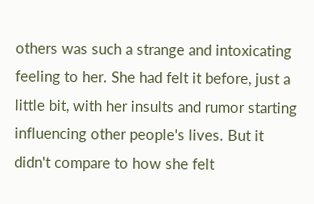others was such a strange and intoxicating feeling to her. She had felt it before, just a little bit, with her insults and rumor starting influencing other people's lives. But it didn't compare to how she felt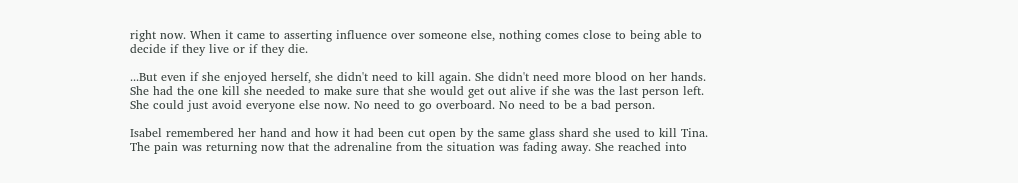right now. When it came to asserting influence over someone else, nothing comes close to being able to decide if they live or if they die.

...But even if she enjoyed herself, she didn't need to kill again. She didn't need more blood on her hands. She had the one kill she needed to make sure that she would get out alive if she was the last person left. She could just avoid everyone else now. No need to go overboard. No need to be a bad person.

Isabel remembered her hand and how it had been cut open by the same glass shard she used to kill Tina. The pain was returning now that the adrenaline from the situation was fading away. She reached into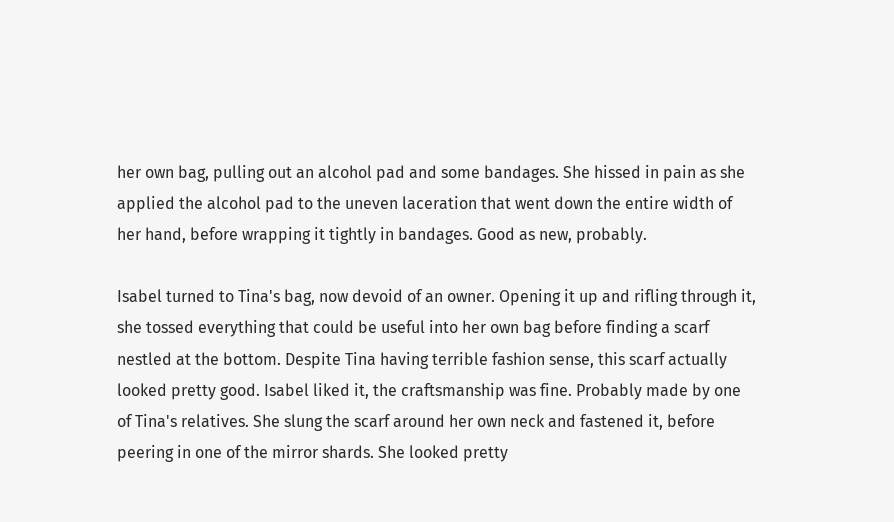her own bag, pulling out an alcohol pad and some bandages. She hissed in pain as she applied the alcohol pad to the uneven laceration that went down the entire width of her hand, before wrapping it tightly in bandages. Good as new, probably.

Isabel turned to Tina's bag, now devoid of an owner. Opening it up and rifling through it, she tossed everything that could be useful into her own bag before finding a scarf nestled at the bottom. Despite Tina having terrible fashion sense, this scarf actually looked pretty good. Isabel liked it, the craftsmanship was fine. Probably made by one of Tina's relatives. She slung the scarf around her own neck and fastened it, before peering in one of the mirror shards. She looked pretty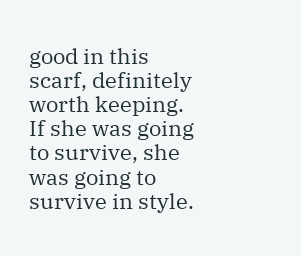good in this scarf, definitely worth keeping. If she was going to survive, she was going to survive in style.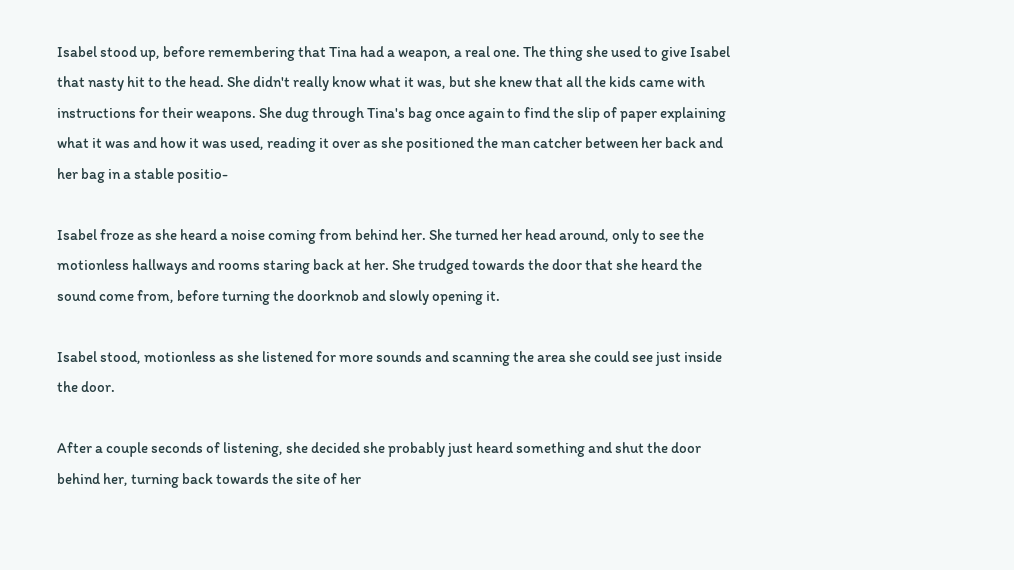Isabel stood up, before remembering that Tina had a weapon, a real one. The thing she used to give Isabel that nasty hit to the head. She didn't really know what it was, but she knew that all the kids came with instructions for their weapons. She dug through Tina's bag once again to find the slip of paper explaining what it was and how it was used, reading it over as she positioned the man catcher between her back and her bag in a stable positio-

Isabel froze as she heard a noise coming from behind her. She turned her head around, only to see the motionless hallways and rooms staring back at her. She trudged towards the door that she heard the sound come from, before turning the doorknob and slowly opening it.

Isabel stood, motionless as she listened for more sounds and scanning the area she could see just inside the door.

After a couple seconds of listening, she decided she probably just heard something and shut the door behind her, turning back towards the site of her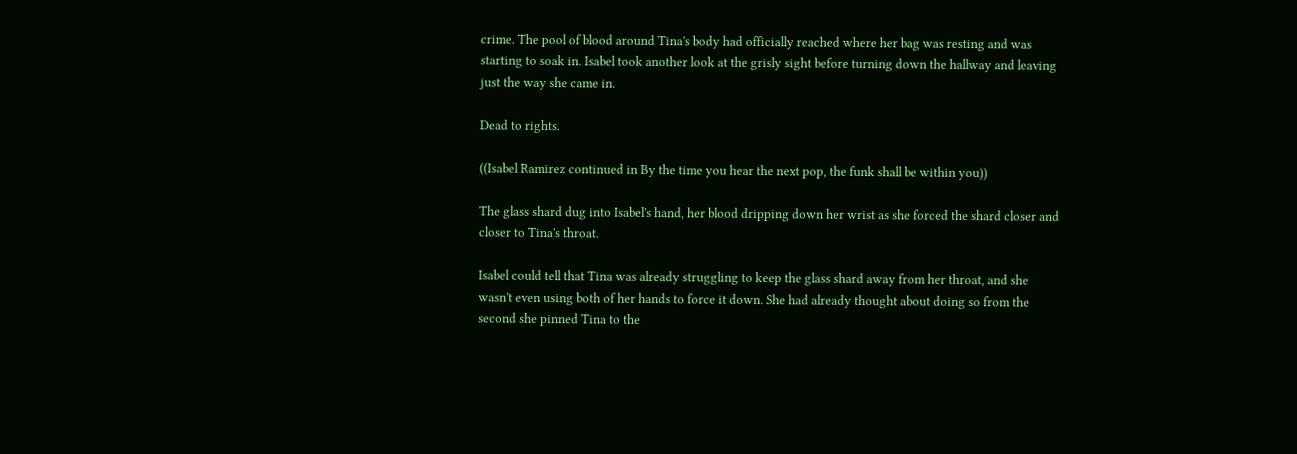crime. The pool of blood around Tina's body had officially reached where her bag was resting and was starting to soak in. Isabel took another look at the grisly sight before turning down the hallway and leaving just the way she came in.

Dead to rights.

((Isabel Ramirez continued in By the time you hear the next pop, the funk shall be within you))

The glass shard dug into Isabel's hand, her blood dripping down her wrist as she forced the shard closer and closer to Tina's throat.

Isabel could tell that Tina was already struggling to keep the glass shard away from her throat, and she wasn't even using both of her hands to force it down. She had already thought about doing so from the second she pinned Tina to the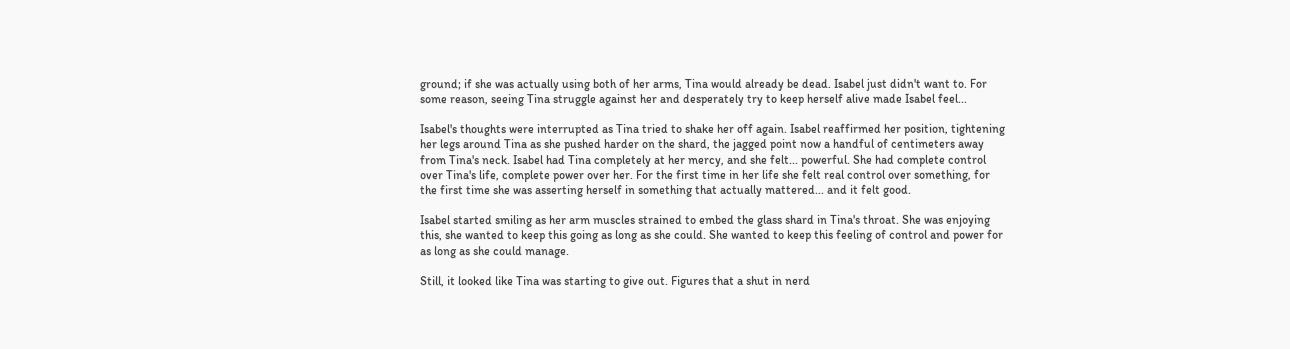ground; if she was actually using both of her arms, Tina would already be dead. Isabel just didn't want to. For some reason, seeing Tina struggle against her and desperately try to keep herself alive made Isabel feel...

Isabel's thoughts were interrupted as Tina tried to shake her off again. Isabel reaffirmed her position, tightening her legs around Tina as she pushed harder on the shard, the jagged point now a handful of centimeters away from Tina's neck. Isabel had Tina completely at her mercy, and she felt... powerful. She had complete control over Tina's life, complete power over her. For the first time in her life she felt real control over something, for the first time she was asserting herself in something that actually mattered... and it felt good.

Isabel started smiling as her arm muscles strained to embed the glass shard in Tina's throat. She was enjoying this, she wanted to keep this going as long as she could. She wanted to keep this feeling of control and power for as long as she could manage.

Still, it looked like Tina was starting to give out. Figures that a shut in nerd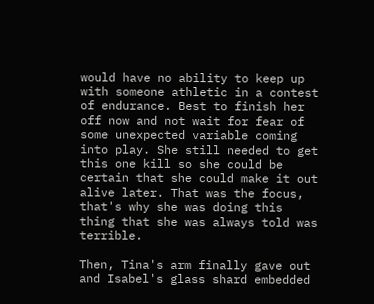would have no ability to keep up with someone athletic in a contest of endurance. Best to finish her off now and not wait for fear of some unexpected variable coming into play. She still needed to get this one kill so she could be certain that she could make it out alive later. That was the focus, that's why she was doing this thing that she was always told was terrible.

Then, Tina's arm finally gave out and Isabel's glass shard embedded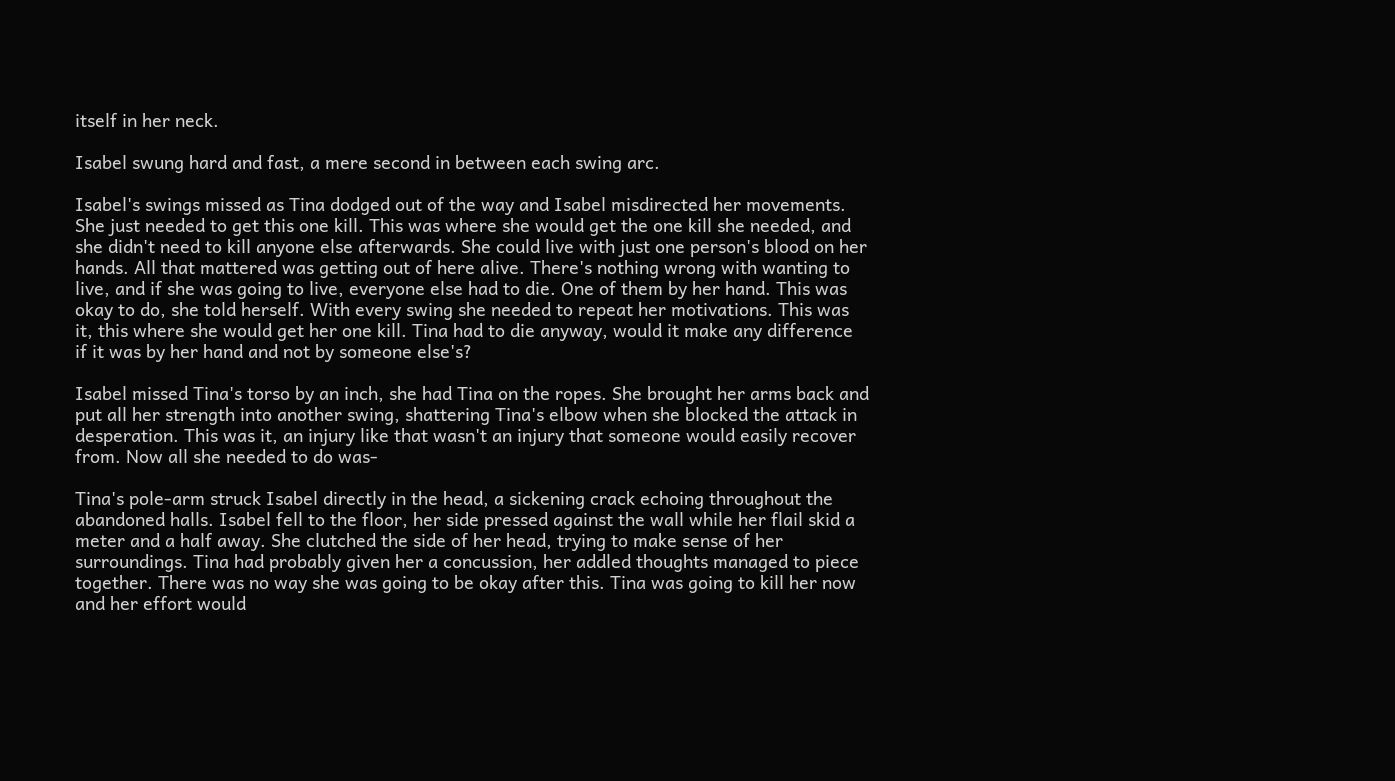itself in her neck.

Isabel swung hard and fast, a mere second in between each swing arc.

Isabel's swings missed as Tina dodged out of the way and Isabel misdirected her movements. She just needed to get this one kill. This was where she would get the one kill she needed, and she didn't need to kill anyone else afterwards. She could live with just one person's blood on her hands. All that mattered was getting out of here alive. There's nothing wrong with wanting to live, and if she was going to live, everyone else had to die. One of them by her hand. This was okay to do, she told herself. With every swing she needed to repeat her motivations. This was it, this where she would get her one kill. Tina had to die anyway, would it make any difference if it was by her hand and not by someone else's?

Isabel missed Tina's torso by an inch, she had Tina on the ropes. She brought her arms back and put all her strength into another swing, shattering Tina's elbow when she blocked the attack in desperation. This was it, an injury like that wasn't an injury that someone would easily recover from. Now all she needed to do was-

Tina's pole-arm struck Isabel directly in the head, a sickening crack echoing throughout the abandoned halls. Isabel fell to the floor, her side pressed against the wall while her flail skid a meter and a half away. She clutched the side of her head, trying to make sense of her surroundings. Tina had probably given her a concussion, her addled thoughts managed to piece together. There was no way she was going to be okay after this. Tina was going to kill her now and her effort would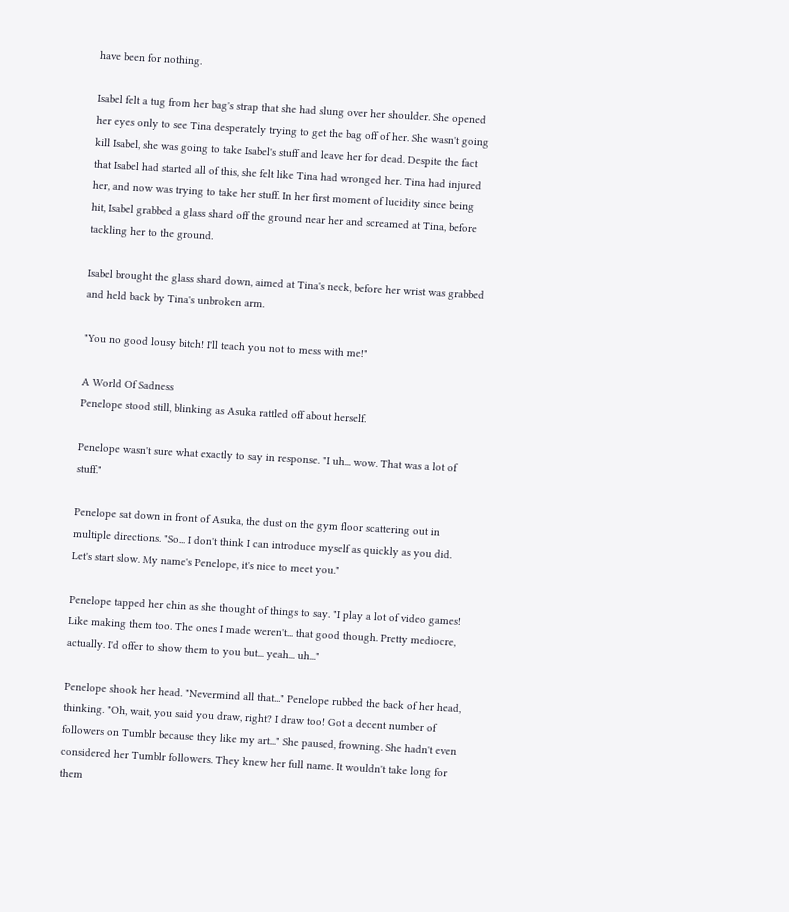have been for nothing.

Isabel felt a tug from her bag's strap that she had slung over her shoulder. She opened her eyes only to see Tina desperately trying to get the bag off of her. She wasn't going kill Isabel, she was going to take Isabel's stuff and leave her for dead. Despite the fact that Isabel had started all of this, she felt like Tina had wronged her. Tina had injured her, and now was trying to take her stuff. In her first moment of lucidity since being hit, Isabel grabbed a glass shard off the ground near her and screamed at Tina, before tackling her to the ground.

Isabel brought the glass shard down, aimed at Tina's neck, before her wrist was grabbed and held back by Tina's unbroken arm.

"You no good lousy bitch! I'll teach you not to mess with me!"

A World Of Sadness
Penelope stood still, blinking as Asuka rattled off about herself.

Penelope wasn't sure what exactly to say in response. "I uh... wow. That was a lot of stuff."

Penelope sat down in front of Asuka, the dust on the gym floor scattering out in multiple directions. "So... I don't think I can introduce myself as quickly as you did. Let's start slow. My name's Penelope, it's nice to meet you."

Penelope tapped her chin as she thought of things to say. "I play a lot of video games! Like making them too. The ones I made weren't... that good though. Pretty mediocre, actually. I'd offer to show them to you but... yeah... uh..."

Penelope shook her head. "Nevermind all that..." Penelope rubbed the back of her head, thinking. "Oh, wait, you said you draw, right? I draw too! Got a decent number of followers on Tumblr because they like my art..." She paused, frowning. She hadn't even considered her Tumblr followers. They knew her full name. It wouldn't take long for them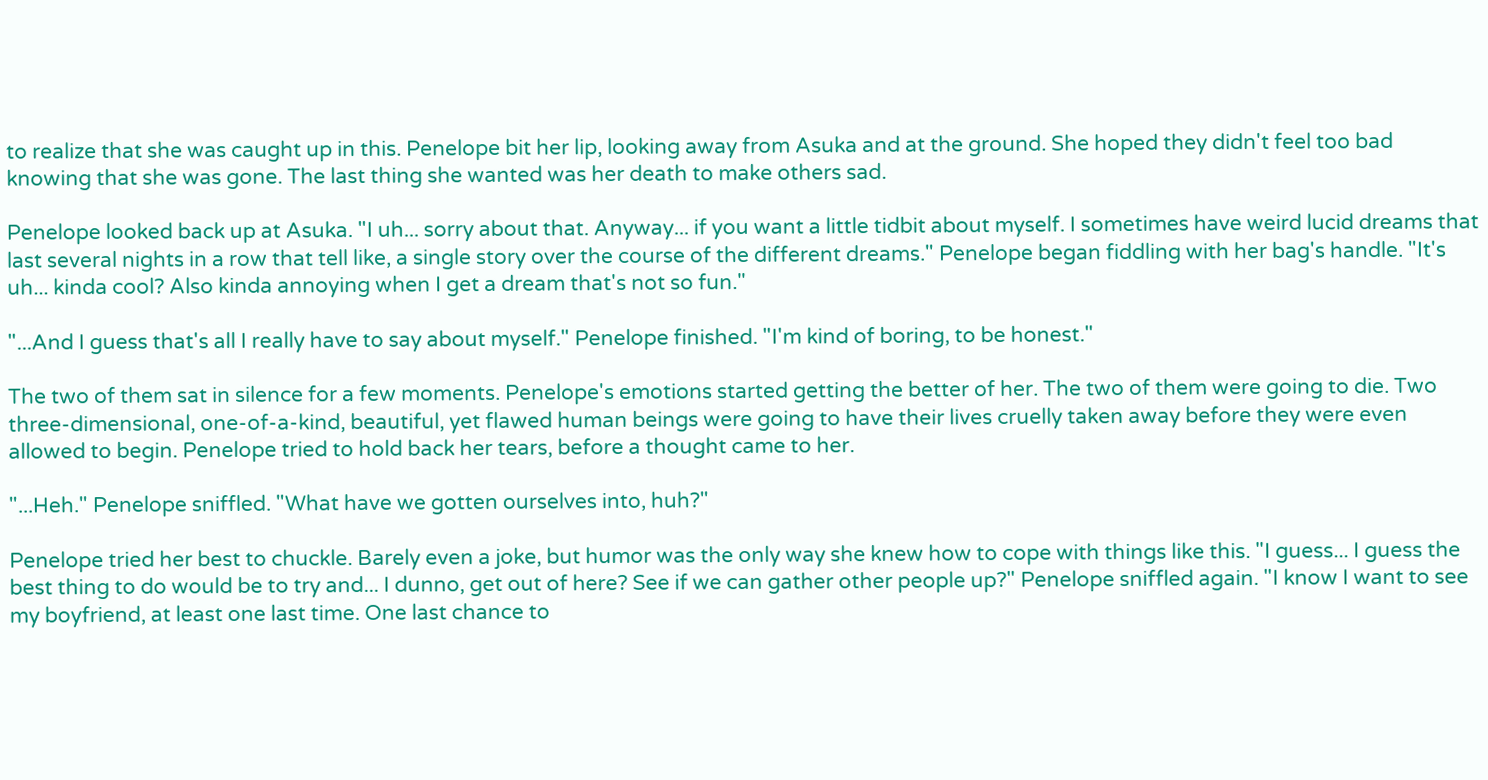to realize that she was caught up in this. Penelope bit her lip, looking away from Asuka and at the ground. She hoped they didn't feel too bad knowing that she was gone. The last thing she wanted was her death to make others sad.

Penelope looked back up at Asuka. "I uh... sorry about that. Anyway... if you want a little tidbit about myself. I sometimes have weird lucid dreams that last several nights in a row that tell like, a single story over the course of the different dreams." Penelope began fiddling with her bag's handle. "It's uh... kinda cool? Also kinda annoying when I get a dream that's not so fun."

"...And I guess that's all I really have to say about myself." Penelope finished. "I'm kind of boring, to be honest."

The two of them sat in silence for a few moments. Penelope's emotions started getting the better of her. The two of them were going to die. Two three-dimensional, one-of-a-kind, beautiful, yet flawed human beings were going to have their lives cruelly taken away before they were even allowed to begin. Penelope tried to hold back her tears, before a thought came to her.

"...Heh." Penelope sniffled. "What have we gotten ourselves into, huh?"

Penelope tried her best to chuckle. Barely even a joke, but humor was the only way she knew how to cope with things like this. "I guess... I guess the best thing to do would be to try and... I dunno, get out of here? See if we can gather other people up?" Penelope sniffled again. "I know I want to see my boyfriend, at least one last time. One last chance to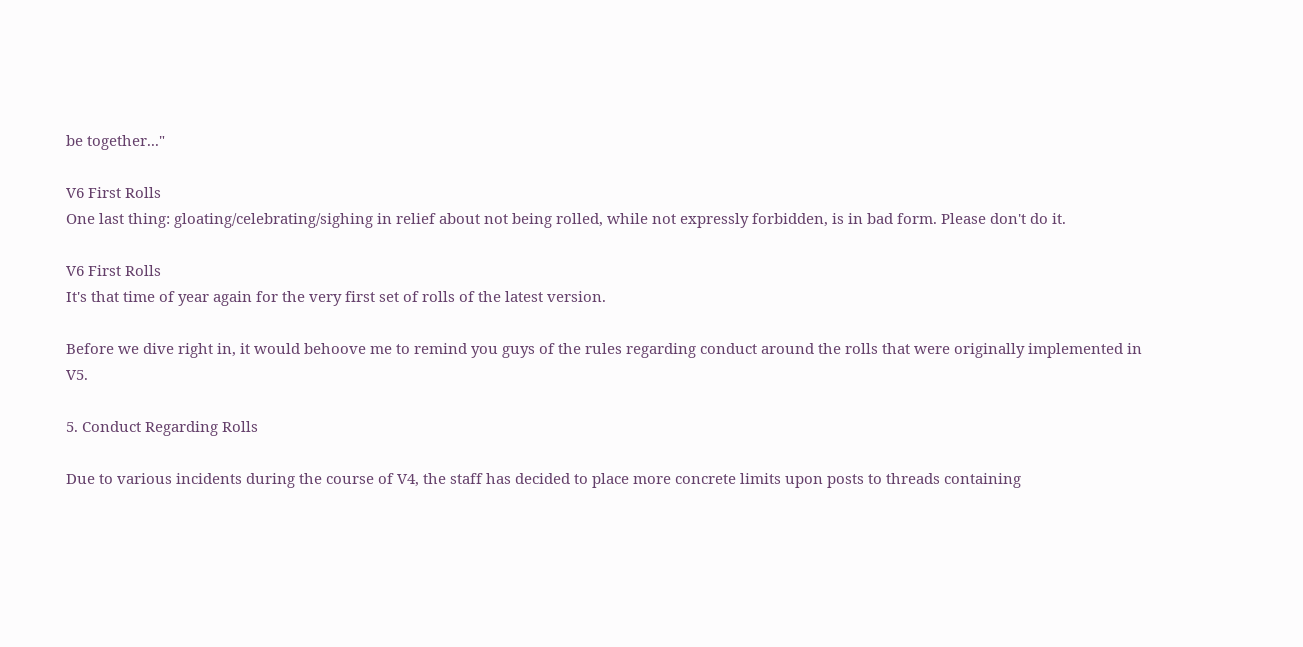be together..."

V6 First Rolls
One last thing: gloating/celebrating/sighing in relief about not being rolled, while not expressly forbidden, is in bad form. Please don't do it.

V6 First Rolls
It's that time of year again for the very first set of rolls of the latest version.

Before we dive right in, it would behoove me to remind you guys of the rules regarding conduct around the rolls that were originally implemented in V5.

5. Conduct Regarding Rolls

Due to various incidents during the course of V4, the staff has decided to place more concrete limits upon posts to threads containing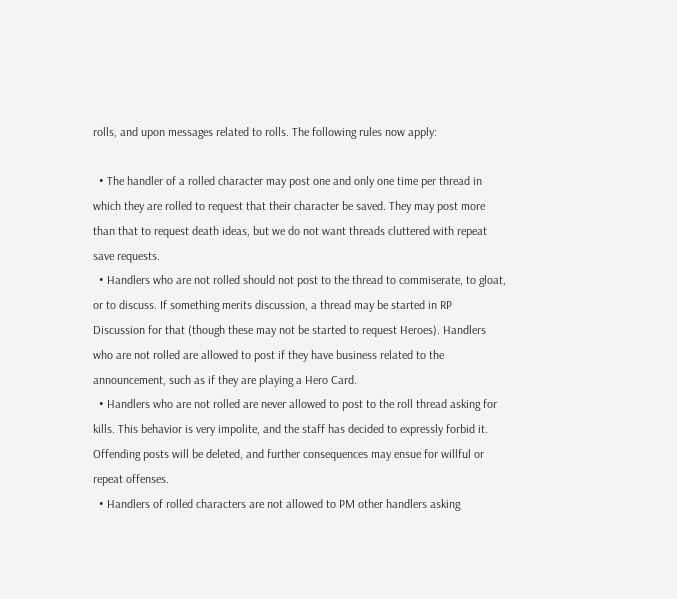rolls, and upon messages related to rolls. The following rules now apply:

  • The handler of a rolled character may post one and only one time per thread in which they are rolled to request that their character be saved. They may post more than that to request death ideas, but we do not want threads cluttered with repeat save requests.
  • Handlers who are not rolled should not post to the thread to commiserate, to gloat, or to discuss. If something merits discussion, a thread may be started in RP Discussion for that (though these may not be started to request Heroes). Handlers who are not rolled are allowed to post if they have business related to the announcement, such as if they are playing a Hero Card.
  • Handlers who are not rolled are never allowed to post to the roll thread asking for kills. This behavior is very impolite, and the staff has decided to expressly forbid it. Offending posts will be deleted, and further consequences may ensue for willful or repeat offenses.
  • Handlers of rolled characters are not allowed to PM other handlers asking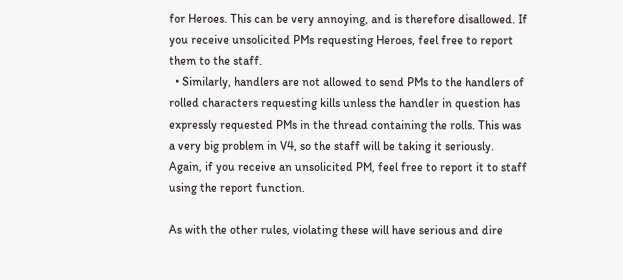for Heroes. This can be very annoying, and is therefore disallowed. If you receive unsolicited PMs requesting Heroes, feel free to report them to the staff.
  • Similarly, handlers are not allowed to send PMs to the handlers of rolled characters requesting kills unless the handler in question has expressly requested PMs in the thread containing the rolls. This was a very big problem in V4, so the staff will be taking it seriously. Again, if you receive an unsolicited PM, feel free to report it to staff using the report function.

As with the other rules, violating these will have serious and dire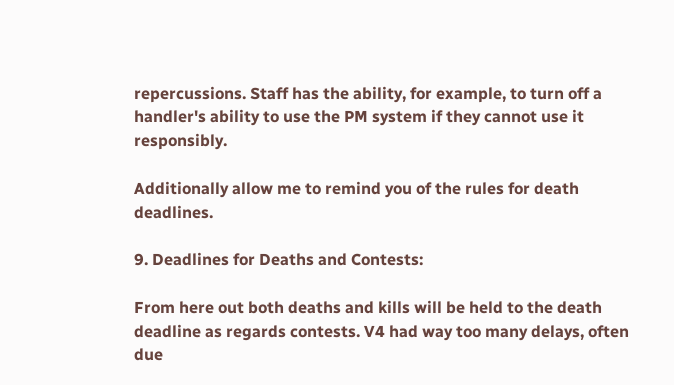repercussions. Staff has the ability, for example, to turn off a handler's ability to use the PM system if they cannot use it responsibly.

Additionally allow me to remind you of the rules for death deadlines.

9. Deadlines for Deaths and Contests:

From here out both deaths and kills will be held to the death deadline as regards contests. V4 had way too many delays, often due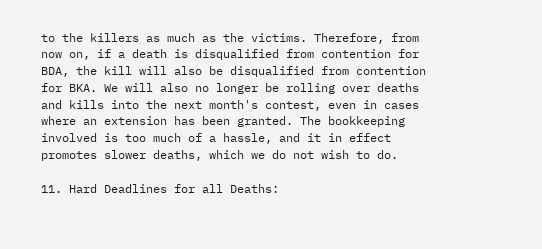to the killers as much as the victims. Therefore, from now on, if a death is disqualified from contention for BDA, the kill will also be disqualified from contention for BKA. We will also no longer be rolling over deaths and kills into the next month's contest, even in cases where an extension has been granted. The bookkeeping involved is too much of a hassle, and it in effect promotes slower deaths, which we do not wish to do.

11. Hard Deadlines for all Deaths: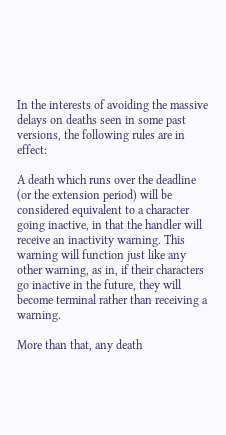In the interests of avoiding the massive delays on deaths seen in some past versions, the following rules are in effect:

A death which runs over the deadline (or the extension period) will be considered equivalent to a character going inactive, in that the handler will receive an inactivity warning. This warning will function just like any other warning, as in, if their characters go inactive in the future, they will become terminal rather than receiving a warning.

More than that, any death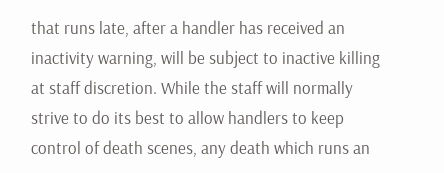that runs late, after a handler has received an inactivity warning, will be subject to inactive killing at staff discretion. While the staff will normally strive to do its best to allow handlers to keep control of death scenes, any death which runs an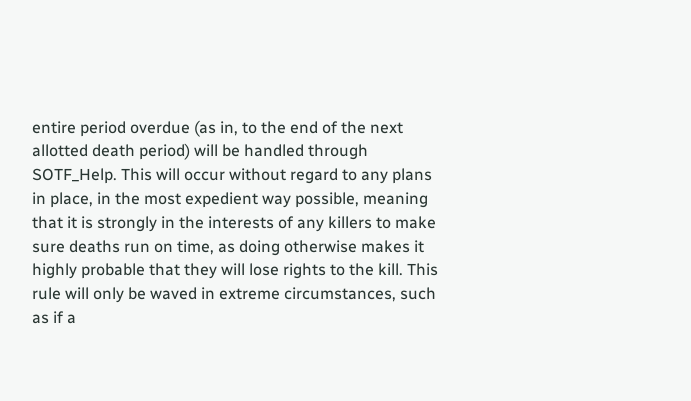entire period overdue (as in, to the end of the next allotted death period) will be handled through SOTF_Help. This will occur without regard to any plans in place, in the most expedient way possible, meaning that it is strongly in the interests of any killers to make sure deaths run on time, as doing otherwise makes it highly probable that they will lose rights to the kill. This rule will only be waved in extreme circumstances, such as if a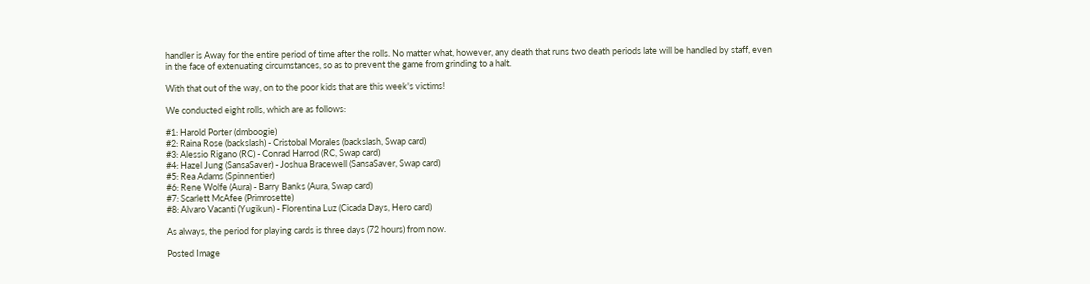handler is Away for the entire period of time after the rolls. No matter what, however, any death that runs two death periods late will be handled by staff, even in the face of extenuating circumstances, so as to prevent the game from grinding to a halt.

With that out of the way, on to the poor kids that are this week's victims!

We conducted eight rolls, which are as follows:

#1: Harold Porter (dmboogie)
#2: Raina Rose (backslash) - Cristobal Morales (backslash, Swap card)
#3: Alessio Rigano (RC) - Conrad Harrod (RC, Swap card)
#4: Hazel Jung (SansaSaver) - Joshua Bracewell (SansaSaver, Swap card)
#5: Rea Adams (Spinnentier)
#6: Rene Wolfe (Aura) - Barry Banks (Aura, Swap card)
#7: Scarlett McAfee (Primrosette)
#8: Alvaro Vacanti (Yugikun) - Florentina Luz (Cicada Days, Hero card)

As always, the period for playing cards is three days (72 hours) from now.

Posted Image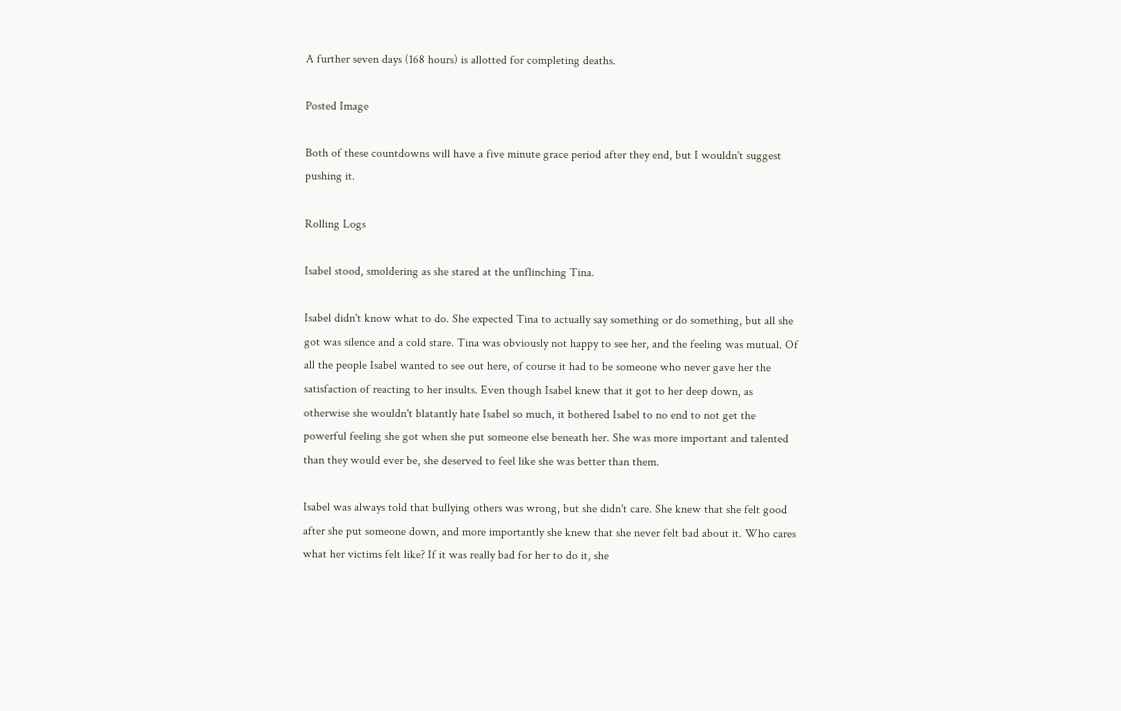A further seven days (168 hours) is allotted for completing deaths.

Posted Image

Both of these countdowns will have a five minute grace period after they end, but I wouldn't suggest pushing it.

Rolling Logs

Isabel stood, smoldering as she stared at the unflinching Tina.

Isabel didn't know what to do. She expected Tina to actually say something or do something, but all she got was silence and a cold stare. Tina was obviously not happy to see her, and the feeling was mutual. Of all the people Isabel wanted to see out here, of course it had to be someone who never gave her the satisfaction of reacting to her insults. Even though Isabel knew that it got to her deep down, as otherwise she wouldn't blatantly hate Isabel so much, it bothered Isabel to no end to not get the powerful feeling she got when she put someone else beneath her. She was more important and talented than they would ever be, she deserved to feel like she was better than them.

Isabel was always told that bullying others was wrong, but she didn't care. She knew that she felt good after she put someone down, and more importantly she knew that she never felt bad about it. Who cares what her victims felt like? If it was really bad for her to do it, she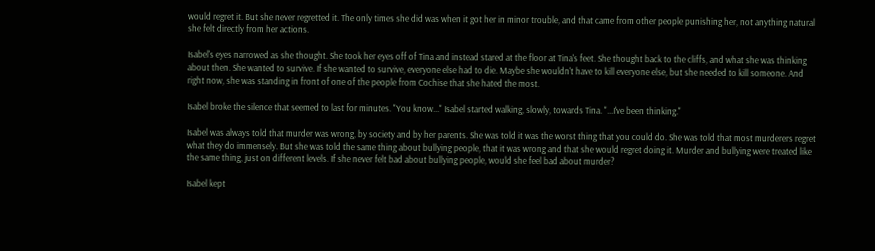would regret it. But she never regretted it. The only times she did was when it got her in minor trouble, and that came from other people punishing her, not anything natural she felt directly from her actions.

Isabel's eyes narrowed as she thought. She took her eyes off of Tina and instead stared at the floor at Tina's feet. She thought back to the cliffs, and what she was thinking about then. She wanted to survive. If she wanted to survive, everyone else had to die. Maybe she wouldn't have to kill everyone else, but she needed to kill someone. And right now, she was standing in front of one of the people from Cochise that she hated the most.

Isabel broke the silence that seemed to last for minutes. "You know..." Isabel started walking, slowly, towards Tina. "...I've been thinking."

Isabel was always told that murder was wrong, by society and by her parents. She was told it was the worst thing that you could do. She was told that most murderers regret what they do immensely. But she was told the same thing about bullying people, that it was wrong and that she would regret doing it. Murder and bullying were treated like the same thing, just on different levels. If she never felt bad about bullying people, would she feel bad about murder?

Isabel kept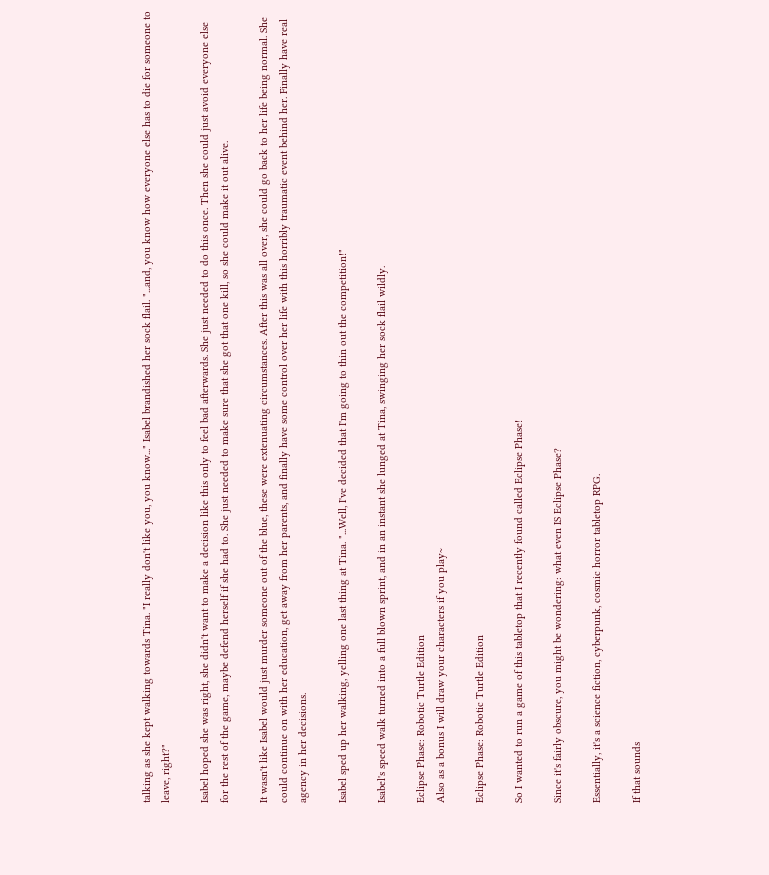talking as she kept walking towards Tina. "I really don't like you, you know..." Isabel brandished her sock flail. "...and, you know how everyone else has to die for someone to leave, right?"

Isabel hoped she was right, she didn't want to make a decision like this only to feel bad afterwards. She just needed to do this once. Then she could just avoid everyone else for the rest of the game, maybe defend herself if she had to. She just needed to make sure that she got that one kill, so she could make it out alive.

It wasn't like Isabel would just murder someone out of the blue, these were extenuating circumstances. After this was all over, she could go back to her life being normal. She could continue on with her education, get away from her parents, and finally have some control over her life with this horribly traumatic event behind her. Finally have real agency in her decisions.

Isabel sped up her walking, yelling one last thing at Tina. "...Well, I've decided that I'm going to thin out the competition!"

Isabel's speed walk turned into a full blown sprint, and in an instant she lunged at Tina, swinging her sock flail wildly.

Eclipse Phase: Robotic Turtle Edition
Also as a bonus I will draw your characters if you play~

Eclipse Phase: Robotic Turtle Edition

So I wanted to run a game of this tabletop that I recently found called Eclipse Phase!

Since it's fairly obscure, you might be wondering: what even IS Eclipse Phase?

Essentially, it's a science fiction, cyberpunk, cosmic horror tabletop RPG.

If that sounds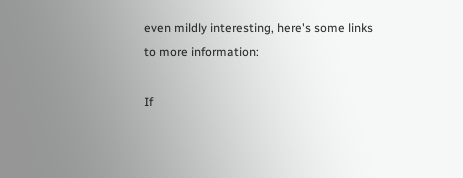even mildly interesting, here's some links to more information:

If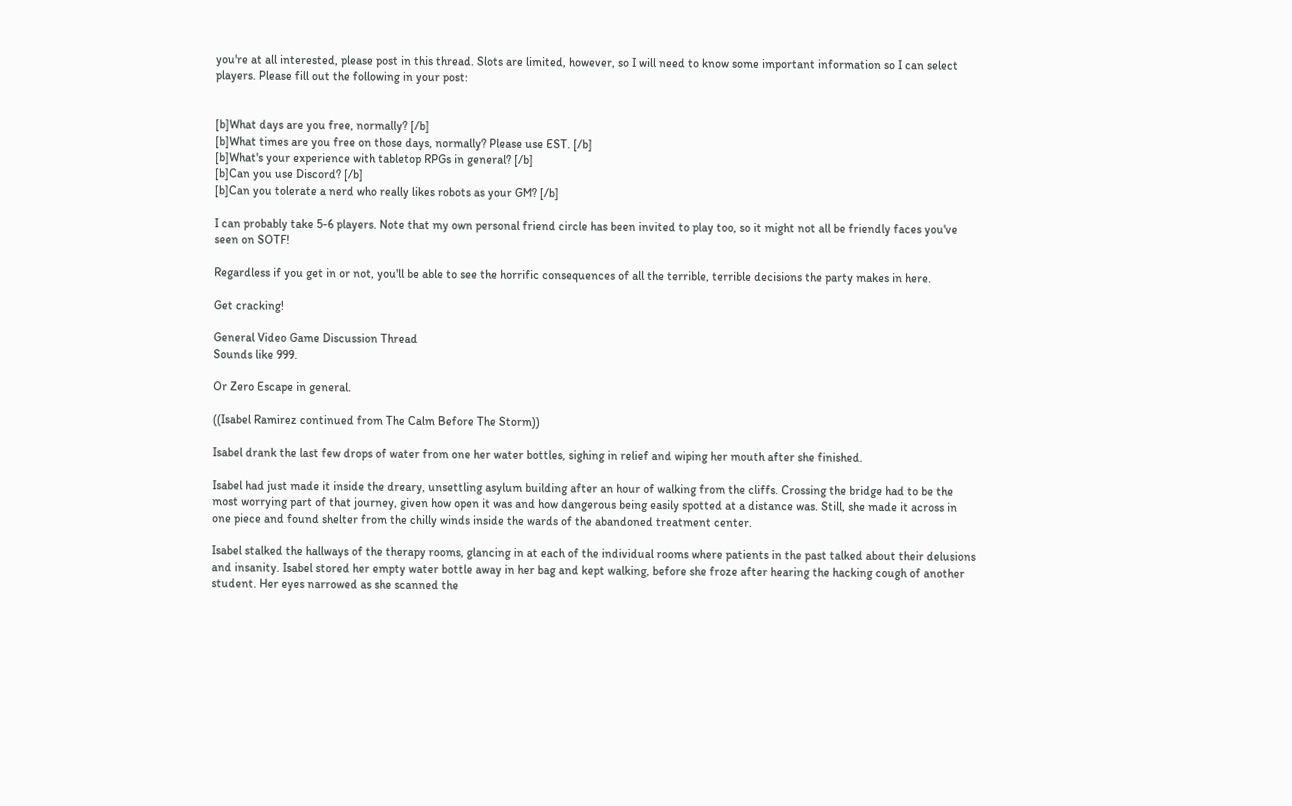you're at all interested, please post in this thread. Slots are limited, however, so I will need to know some important information so I can select players. Please fill out the following in your post:


[b]What days are you free, normally? [/b]
[b]What times are you free on those days, normally? Please use EST. [/b]
[b]What's your experience with tabletop RPGs in general? [/b]
[b]Can you use Discord? [/b]
[b]Can you tolerate a nerd who really likes robots as your GM? [/b]

I can probably take 5-6 players. Note that my own personal friend circle has been invited to play too, so it might not all be friendly faces you've seen on SOTF!

Regardless if you get in or not, you'll be able to see the horrific consequences of all the terrible, terrible decisions the party makes in here.

Get cracking!

General Video Game Discussion Thread
Sounds like 999.

Or Zero Escape in general.

((Isabel Ramirez continued from The Calm Before The Storm))

Isabel drank the last few drops of water from one her water bottles, sighing in relief and wiping her mouth after she finished.

Isabel had just made it inside the dreary, unsettling asylum building after an hour of walking from the cliffs. Crossing the bridge had to be the most worrying part of that journey, given how open it was and how dangerous being easily spotted at a distance was. Still, she made it across in one piece and found shelter from the chilly winds inside the wards of the abandoned treatment center.

Isabel stalked the hallways of the therapy rooms, glancing in at each of the individual rooms where patients in the past talked about their delusions and insanity. Isabel stored her empty water bottle away in her bag and kept walking, before she froze after hearing the hacking cough of another student. Her eyes narrowed as she scanned the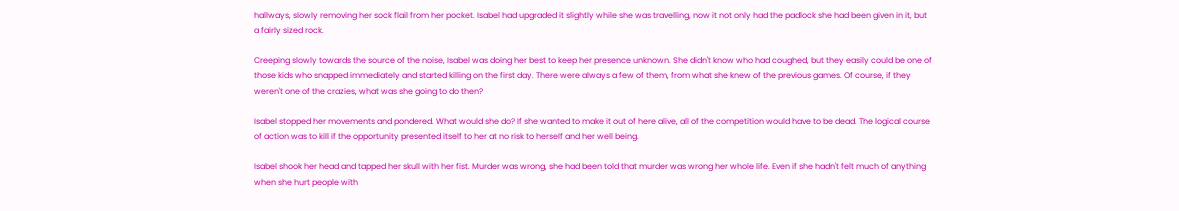hallways, slowly removing her sock flail from her pocket. Isabel had upgraded it slightly while she was travelling, now it not only had the padlock she had been given in it, but a fairly sized rock.

Creeping slowly towards the source of the noise, Isabel was doing her best to keep her presence unknown. She didn't know who had coughed, but they easily could be one of those kids who snapped immediately and started killing on the first day. There were always a few of them, from what she knew of the previous games. Of course, if they weren't one of the crazies, what was she going to do then?

Isabel stopped her movements and pondered. What would she do? If she wanted to make it out of here alive, all of the competition would have to be dead. The logical course of action was to kill if the opportunity presented itself to her at no risk to herself and her well being.

Isabel shook her head and tapped her skull with her fist. Murder was wrong, she had been told that murder was wrong her whole life. Even if she hadn't felt much of anything when she hurt people with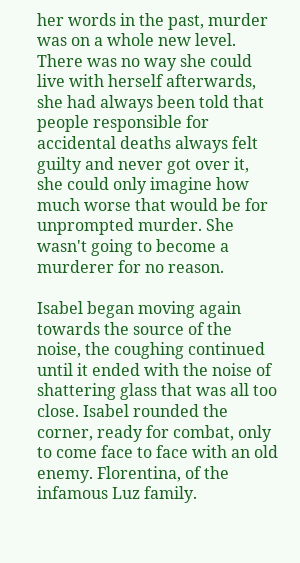her words in the past, murder was on a whole new level. There was no way she could live with herself afterwards, she had always been told that people responsible for accidental deaths always felt guilty and never got over it, she could only imagine how much worse that would be for unprompted murder. She wasn't going to become a murderer for no reason.

Isabel began moving again towards the source of the noise, the coughing continued until it ended with the noise of shattering glass that was all too close. Isabel rounded the corner, ready for combat, only to come face to face with an old enemy. Florentina, of the infamous Luz family.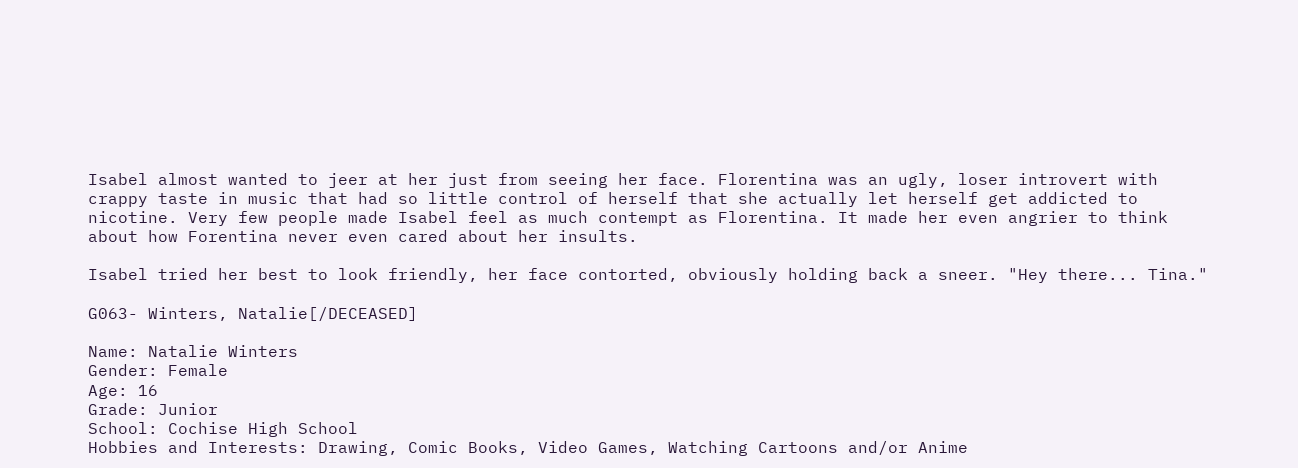Isabel almost wanted to jeer at her just from seeing her face. Florentina was an ugly, loser introvert with crappy taste in music that had so little control of herself that she actually let herself get addicted to nicotine. Very few people made Isabel feel as much contempt as Florentina. It made her even angrier to think about how Forentina never even cared about her insults.

Isabel tried her best to look friendly, her face contorted, obviously holding back a sneer. "Hey there... Tina."

G063- Winters, Natalie[/DECEASED]

Name: Natalie Winters
Gender: Female
Age: 16
Grade: Junior
School: Cochise High School
Hobbies and Interests: Drawing, Comic Books, Video Games, Watching Cartoons and/or Anime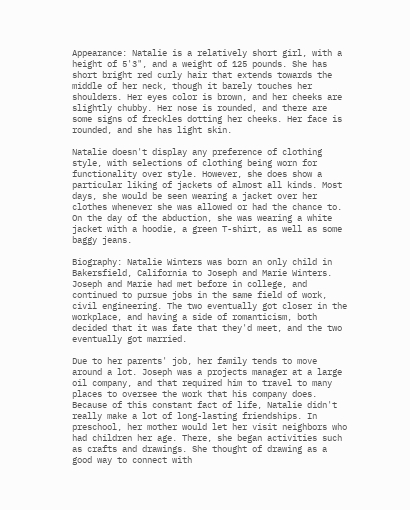Appearance: Natalie is a relatively short girl, with a height of 5'3", and a weight of 125 pounds. She has short bright red curly hair that extends towards the middle of her neck, though it barely touches her shoulders. Her eyes color is brown, and her cheeks are slightly chubby. Her nose is rounded, and there are some signs of freckles dotting her cheeks. Her face is rounded, and she has light skin.

Natalie doesn't display any preference of clothing style, with selections of clothing being worn for functionality over style. However, she does show a particular liking of jackets of almost all kinds. Most days, she would be seen wearing a jacket over her clothes whenever she was allowed or had the chance to. On the day of the abduction, she was wearing a white jacket with a hoodie, a green T-shirt, as well as some baggy jeans.

Biography: Natalie Winters was born an only child in Bakersfield, California to Joseph and Marie Winters. Joseph and Marie had met before in college, and continued to pursue jobs in the same field of work, civil engineering. The two eventually got closer in the workplace, and having a side of romanticism, both decided that it was fate that they'd meet, and the two eventually got married.

Due to her parents' job, her family tends to move around a lot. Joseph was a projects manager at a large oil company, and that required him to travel to many places to oversee the work that his company does. Because of this constant fact of life, Natalie didn't really make a lot of long-lasting friendships. In preschool, her mother would let her visit neighbors who had children her age. There, she began activities such as crafts and drawings. She thought of drawing as a good way to connect with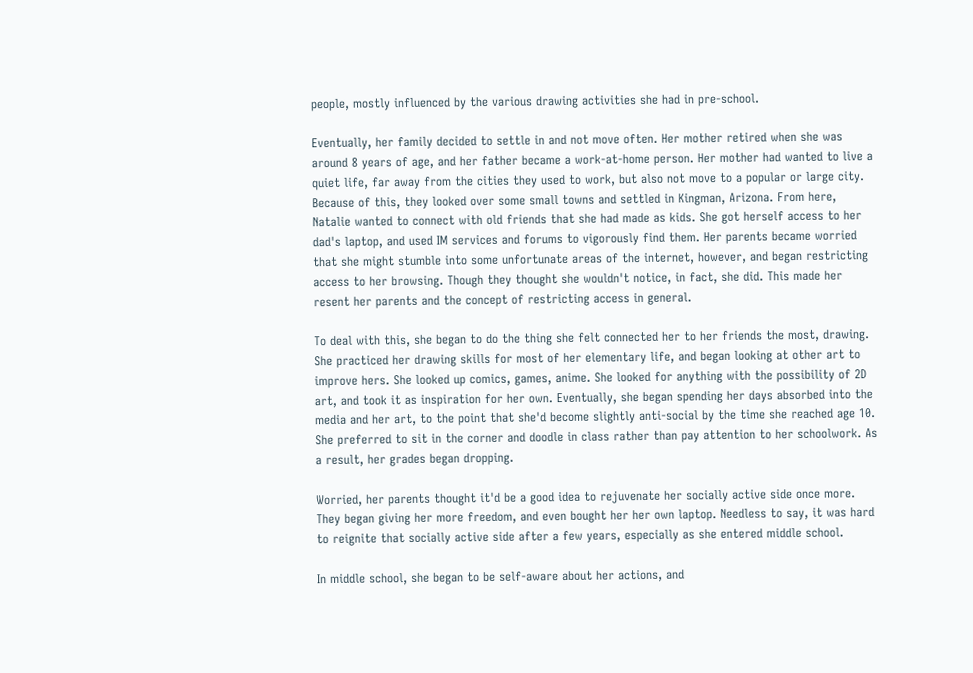people, mostly influenced by the various drawing activities she had in pre-school.

Eventually, her family decided to settle in and not move often. Her mother retired when she was around 8 years of age, and her father became a work-at-home person. Her mother had wanted to live a quiet life, far away from the cities they used to work, but also not move to a popular or large city. Because of this, they looked over some small towns and settled in Kingman, Arizona. From here, Natalie wanted to connect with old friends that she had made as kids. She got herself access to her dad's laptop, and used IM services and forums to vigorously find them. Her parents became worried that she might stumble into some unfortunate areas of the internet, however, and began restricting access to her browsing. Though they thought she wouldn't notice, in fact, she did. This made her resent her parents and the concept of restricting access in general.

To deal with this, she began to do the thing she felt connected her to her friends the most, drawing. She practiced her drawing skills for most of her elementary life, and began looking at other art to improve hers. She looked up comics, games, anime. She looked for anything with the possibility of 2D art, and took it as inspiration for her own. Eventually, she began spending her days absorbed into the media and her art, to the point that she'd become slightly anti-social by the time she reached age 10. She preferred to sit in the corner and doodle in class rather than pay attention to her schoolwork. As a result, her grades began dropping.

Worried, her parents thought it'd be a good idea to rejuvenate her socially active side once more. They began giving her more freedom, and even bought her her own laptop. Needless to say, it was hard to reignite that socially active side after a few years, especially as she entered middle school.

In middle school, she began to be self-aware about her actions, and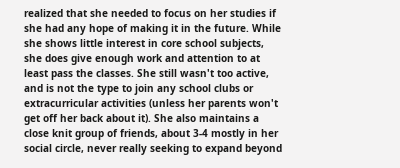realized that she needed to focus on her studies if she had any hope of making it in the future. While she shows little interest in core school subjects, she does give enough work and attention to at least pass the classes. She still wasn't too active, and is not the type to join any school clubs or extracurricular activities (unless her parents won't get off her back about it). She also maintains a close knit group of friends, about 3-4 mostly in her social circle, never really seeking to expand beyond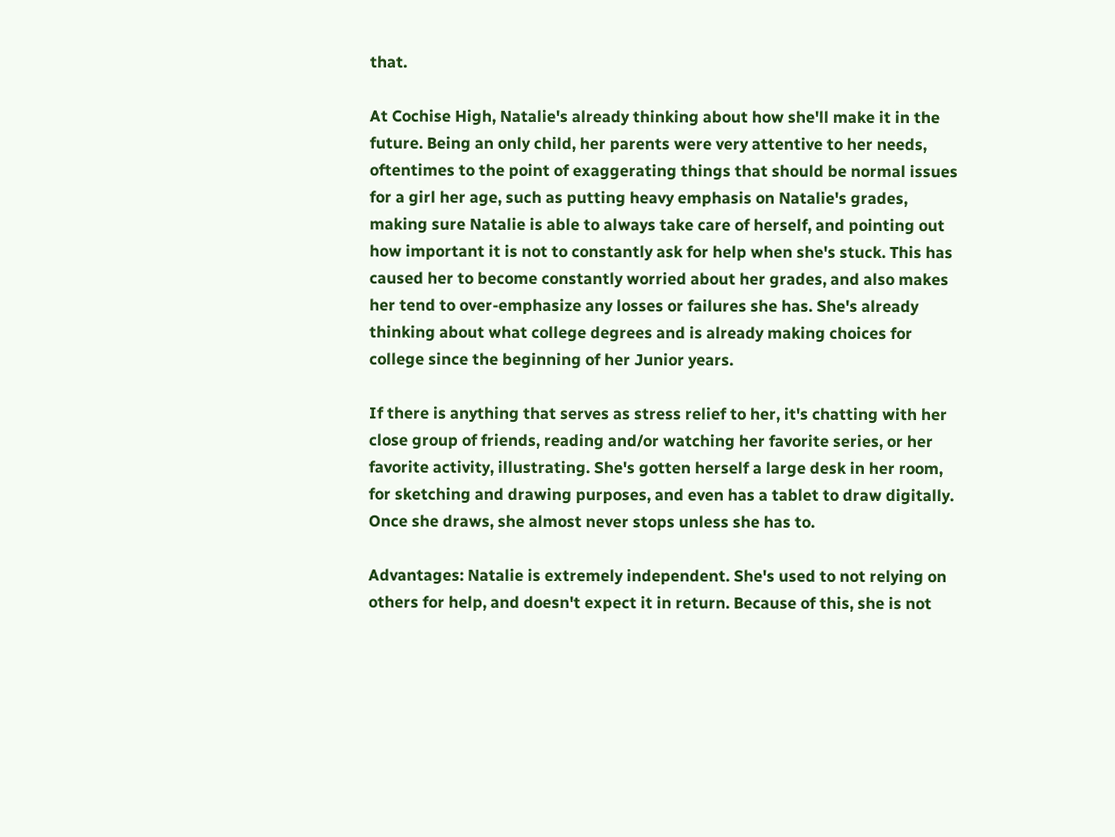that.

At Cochise High, Natalie's already thinking about how she'll make it in the future. Being an only child, her parents were very attentive to her needs, oftentimes to the point of exaggerating things that should be normal issues for a girl her age, such as putting heavy emphasis on Natalie's grades, making sure Natalie is able to always take care of herself, and pointing out how important it is not to constantly ask for help when she's stuck. This has caused her to become constantly worried about her grades, and also makes her tend to over-emphasize any losses or failures she has. She's already thinking about what college degrees and is already making choices for college since the beginning of her Junior years.

If there is anything that serves as stress relief to her, it's chatting with her close group of friends, reading and/or watching her favorite series, or her favorite activity, illustrating. She's gotten herself a large desk in her room, for sketching and drawing purposes, and even has a tablet to draw digitally. Once she draws, she almost never stops unless she has to.

Advantages: Natalie is extremely independent. She's used to not relying on others for help, and doesn't expect it in return. Because of this, she is not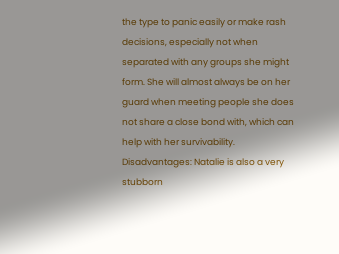the type to panic easily or make rash decisions, especially not when separated with any groups she might form. She will almost always be on her guard when meeting people she does not share a close bond with, which can help with her survivability.
Disadvantages: Natalie is also a very stubborn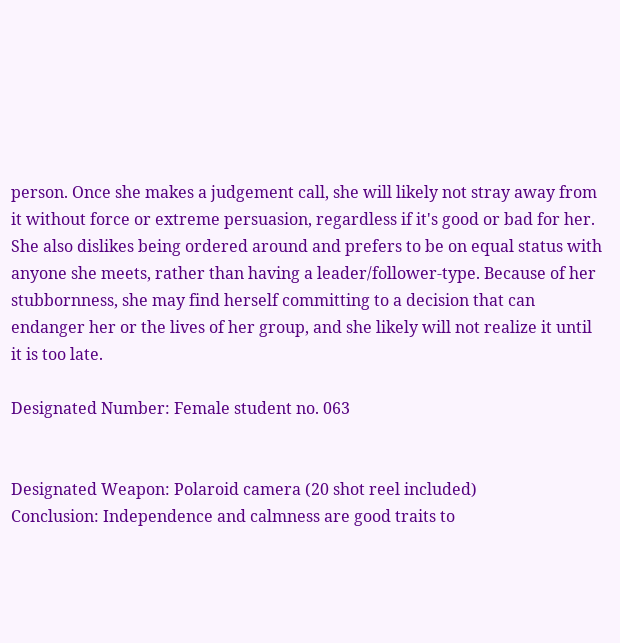person. Once she makes a judgement call, she will likely not stray away from it without force or extreme persuasion, regardless if it's good or bad for her. She also dislikes being ordered around and prefers to be on equal status with anyone she meets, rather than having a leader/follower-type. Because of her stubbornness, she may find herself committing to a decision that can endanger her or the lives of her group, and she likely will not realize it until it is too late.

Designated Number: Female student no. 063


Designated Weapon: Polaroid camera (20 shot reel included)
Conclusion: Independence and calmness are good traits to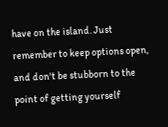have on the island. Just remember to keep options open, and don't be stubborn to the point of getting yourself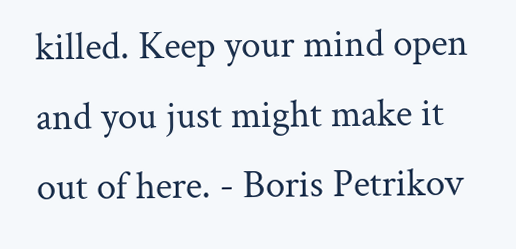killed. Keep your mind open and you just might make it out of here. - Boris Petrikov